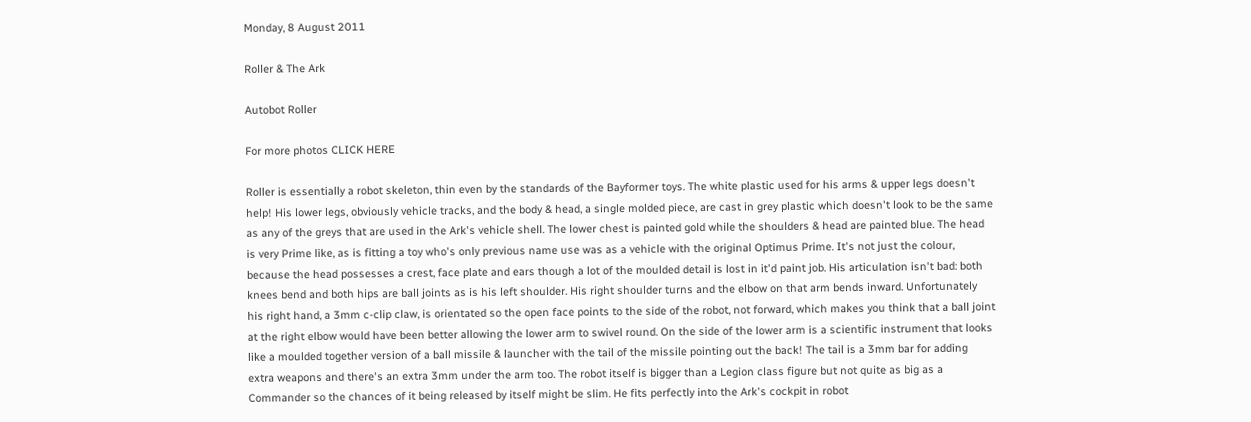Monday, 8 August 2011

Roller & The Ark

Autobot Roller

For more photos CLICK HERE

Roller is essentially a robot skeleton, thin even by the standards of the Bayformer toys. The white plastic used for his arms & upper legs doesn't help! His lower legs, obviously vehicle tracks, and the body & head, a single molded piece, are cast in grey plastic which doesn't look to be the same as any of the greys that are used in the Ark's vehicle shell. The lower chest is painted gold while the shoulders & head are painted blue. The head is very Prime like, as is fitting a toy who's only previous name use was as a vehicle with the original Optimus Prime. It's not just the colour, because the head possesses a crest, face plate and ears though a lot of the moulded detail is lost in it'd paint job. His articulation isn't bad: both knees bend and both hips are ball joints as is his left shoulder. His right shoulder turns and the elbow on that arm bends inward. Unfortunately his right hand, a 3mm c-clip claw, is orientated so the open face points to the side of the robot, not forward, which makes you think that a ball joint at the right elbow would have been better allowing the lower arm to swivel round. On the side of the lower arm is a scientific instrument that looks like a moulded together version of a ball missile & launcher with the tail of the missile pointing out the back! The tail is a 3mm bar for adding extra weapons and there's an extra 3mm under the arm too. The robot itself is bigger than a Legion class figure but not quite as big as a Commander so the chances of it being released by itself might be slim. He fits perfectly into the Ark's cockpit in robot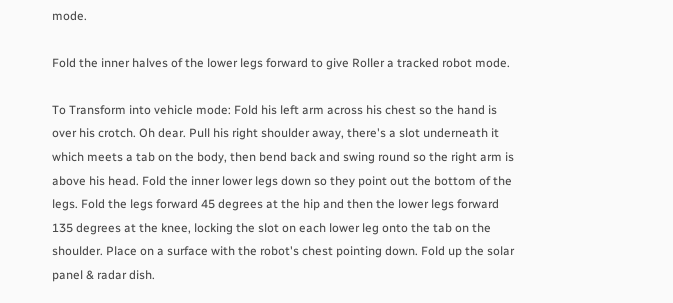mode.

Fold the inner halves of the lower legs forward to give Roller a tracked robot mode.

To Transform into vehicle mode: Fold his left arm across his chest so the hand is over his crotch. Oh dear. Pull his right shoulder away, there's a slot underneath it which meets a tab on the body, then bend back and swing round so the right arm is above his head. Fold the inner lower legs down so they point out the bottom of the legs. Fold the legs forward 45 degrees at the hip and then the lower legs forward 135 degrees at the knee, locking the slot on each lower leg onto the tab on the shoulder. Place on a surface with the robot's chest pointing down. Fold up the solar panel & radar dish.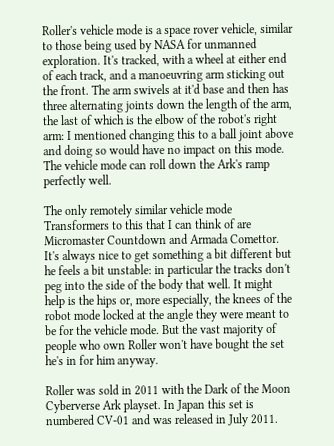Roller's vehicle mode is a space rover vehicle, similar to those being used by NASA for unmanned exploration. It's tracked, with a wheel at either end of each track, and a manoeuvring arm sticking out the front. The arm swivels at it'd base and then has three alternating joints down the length of the arm, the last of which is the elbow of the robot's right arm: I mentioned changing this to a ball joint above and doing so would have no impact on this mode. The vehicle mode can roll down the Ark's ramp perfectly well.

The only remotely similar vehicle mode Transformers to this that I can think of are Micromaster Countdown and Armada Comettor. It's always nice to get something a bit different but he feels a bit unstable: in particular the tracks don't peg into the side of the body that well. It might help is the hips or, more especially, the knees of the robot mode locked at the angle they were meant to be for the vehicle mode. But the vast majority of people who own Roller won't have bought the set he's in for him anyway.

Roller was sold in 2011 with the Dark of the Moon Cyberverse Ark playset. In Japan this set is numbered CV-01 and was released in July 2011.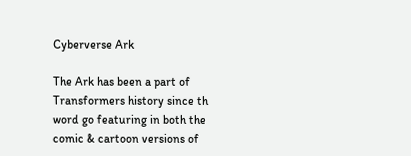Cyberverse Ark

The Ark has been a part of Transformers history since th word go featuring in both the comic & cartoon versions of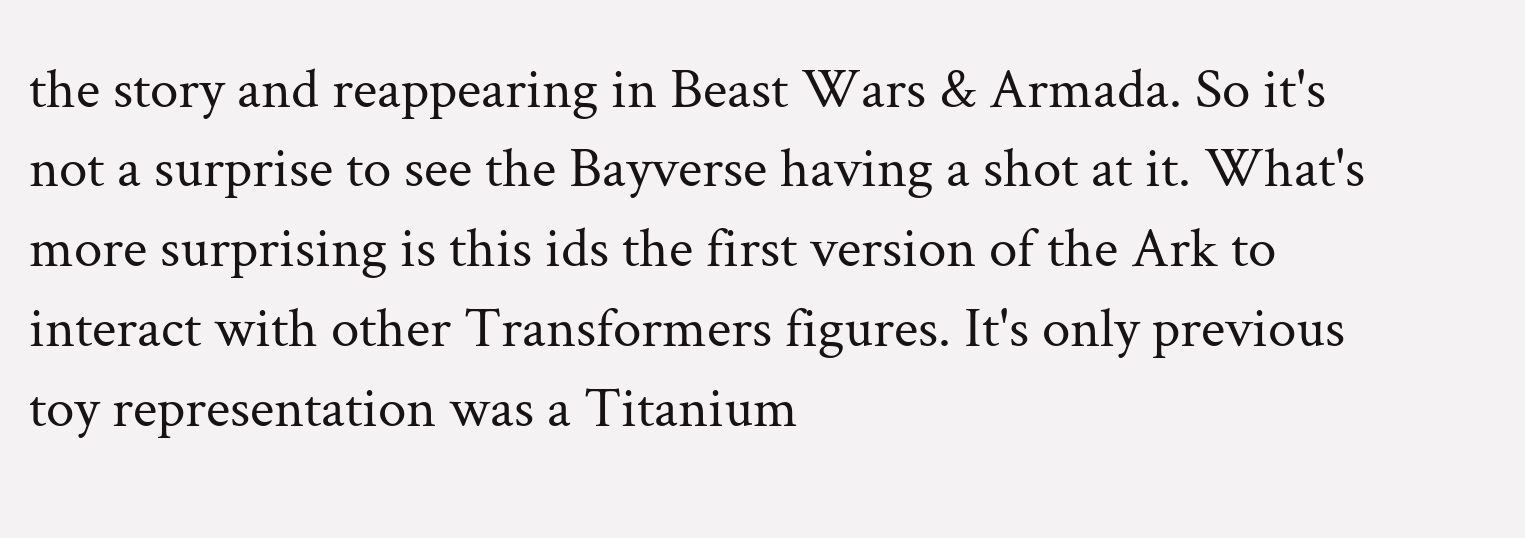the story and reappearing in Beast Wars & Armada. So it's not a surprise to see the Bayverse having a shot at it. What's more surprising is this ids the first version of the Ark to interact with other Transformers figures. It's only previous toy representation was a Titanium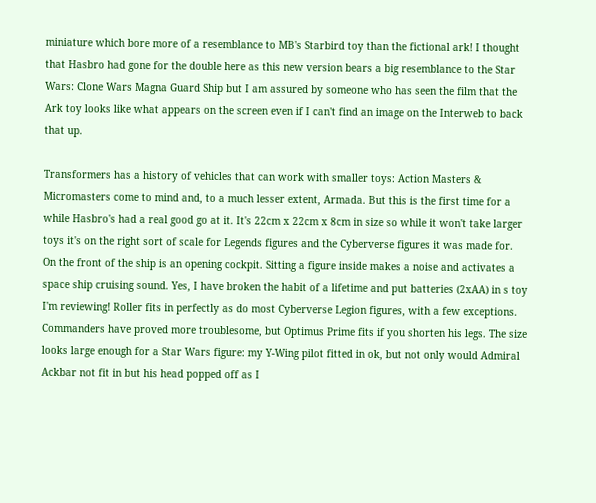miniature which bore more of a resemblance to MB's Starbird toy than the fictional ark! I thought that Hasbro had gone for the double here as this new version bears a big resemblance to the Star Wars: Clone Wars Magna Guard Ship but I am assured by someone who has seen the film that the Ark toy looks like what appears on the screen even if I can't find an image on the Interweb to back that up.

Transformers has a history of vehicles that can work with smaller toys: Action Masters & Micromasters come to mind and, to a much lesser extent, Armada. But this is the first time for a while Hasbro's had a real good go at it. It's 22cm x 22cm x 8cm in size so while it won't take larger toys it's on the right sort of scale for Legends figures and the Cyberverse figures it was made for. On the front of the ship is an opening cockpit. Sitting a figure inside makes a noise and activates a space ship cruising sound. Yes, I have broken the habit of a lifetime and put batteries (2xAA) in s toy I'm reviewing! Roller fits in perfectly as do most Cyberverse Legion figures, with a few exceptions. Commanders have proved more troublesome, but Optimus Prime fits if you shorten his legs. The size looks large enough for a Star Wars figure: my Y-Wing pilot fitted in ok, but not only would Admiral Ackbar not fit in but his head popped off as I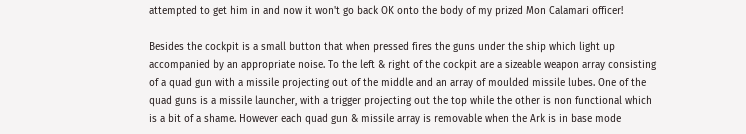attempted to get him in and now it won't go back OK onto the body of my prized Mon Calamari officer!

Besides the cockpit is a small button that when pressed fires the guns under the ship which light up accompanied by an appropriate noise. To the left & right of the cockpit are a sizeable weapon array consisting of a quad gun with a missile projecting out of the middle and an array of moulded missile lubes. One of the quad guns is a missile launcher, with a trigger projecting out the top while the other is non functional which is a bit of a shame. However each quad gun & missile array is removable when the Ark is in base mode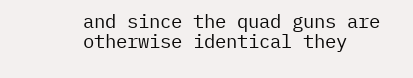and since the quad guns are otherwise identical they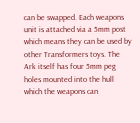can be swapped. Each weapons unit is attached via a 5mm post which means they can be used by other Transformers toys. The Ark itself has four 5mm peg holes mounted into the hull which the weapons can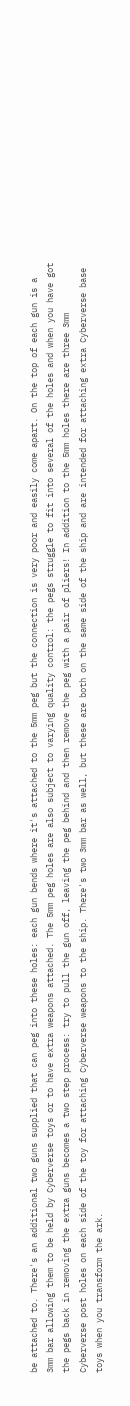be attached to. There's an additional two guns supplied that can peg into these holes: each gun bends where it's attached to the 5mm peg but the connection is very poor and easily come apart. On the top of each gun is a 3mm bar allowing them to be held by Cyberverse toys or to have extra weapons attached. The 5mm peg holes are also subject to varying quality control: the pegs struggle to fit into several of the holes and when you have got the pegs back in removing the extra guns becomes a two step process: try to pull the gun off, leaving the peg behind and then remove the peg with a pair of pliers! In addition to the 5mm holes there are three 3mm Cyberverse post holes on each side of the toy for attaching Cyberverse weapons to the ship. There's two 3mm bar as well, but these are both on the same side of the ship and are intended for attaching extra Cyberverse base toys when you transform the ark.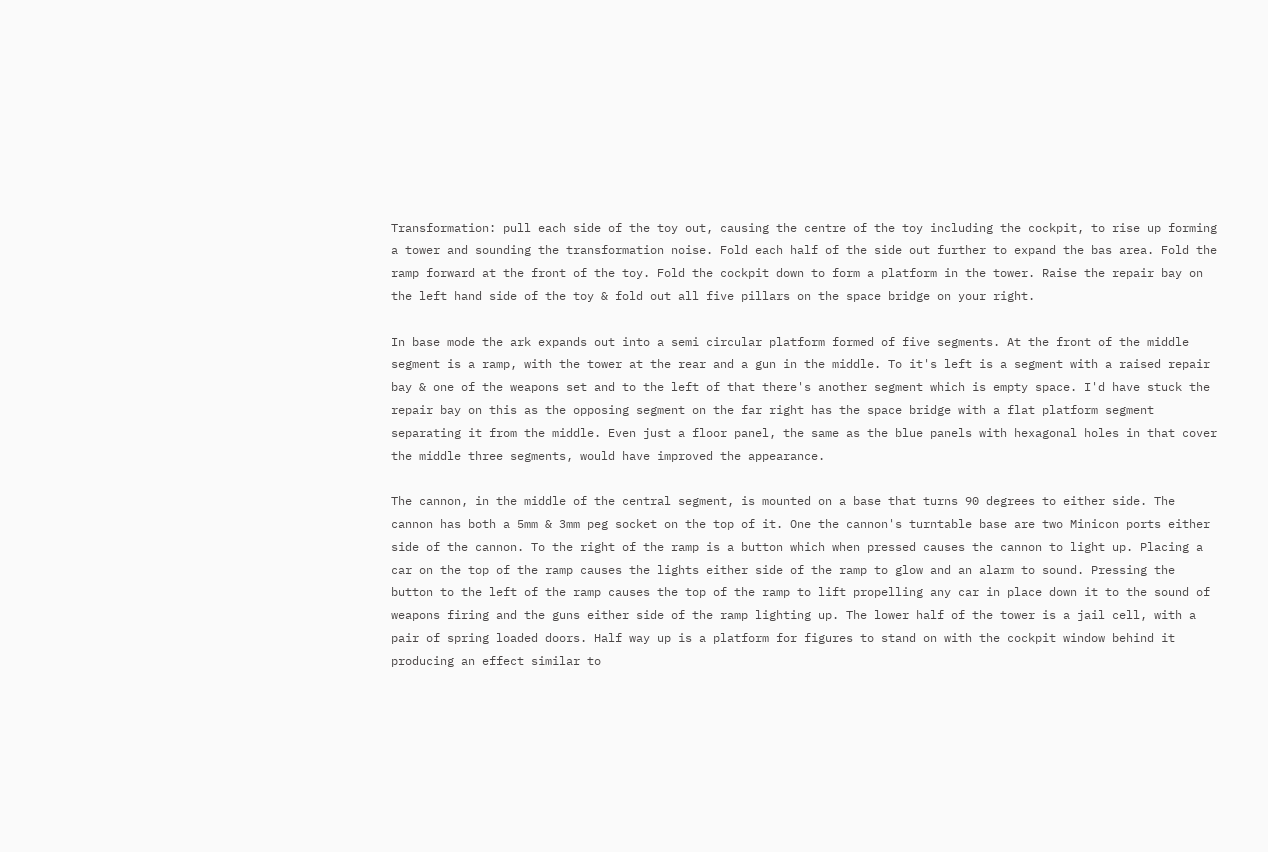Transformation: pull each side of the toy out, causing the centre of the toy including the cockpit, to rise up forming a tower and sounding the transformation noise. Fold each half of the side out further to expand the bas area. Fold the ramp forward at the front of the toy. Fold the cockpit down to form a platform in the tower. Raise the repair bay on the left hand side of the toy & fold out all five pillars on the space bridge on your right.

In base mode the ark expands out into a semi circular platform formed of five segments. At the front of the middle segment is a ramp, with the tower at the rear and a gun in the middle. To it's left is a segment with a raised repair bay & one of the weapons set and to the left of that there's another segment which is empty space. I'd have stuck the repair bay on this as the opposing segment on the far right has the space bridge with a flat platform segment separating it from the middle. Even just a floor panel, the same as the blue panels with hexagonal holes in that cover the middle three segments, would have improved the appearance.

The cannon, in the middle of the central segment, is mounted on a base that turns 90 degrees to either side. The cannon has both a 5mm & 3mm peg socket on the top of it. One the cannon's turntable base are two Minicon ports either side of the cannon. To the right of the ramp is a button which when pressed causes the cannon to light up. Placing a car on the top of the ramp causes the lights either side of the ramp to glow and an alarm to sound. Pressing the button to the left of the ramp causes the top of the ramp to lift propelling any car in place down it to the sound of weapons firing and the guns either side of the ramp lighting up. The lower half of the tower is a jail cell, with a pair of spring loaded doors. Half way up is a platform for figures to stand on with the cockpit window behind it producing an effect similar to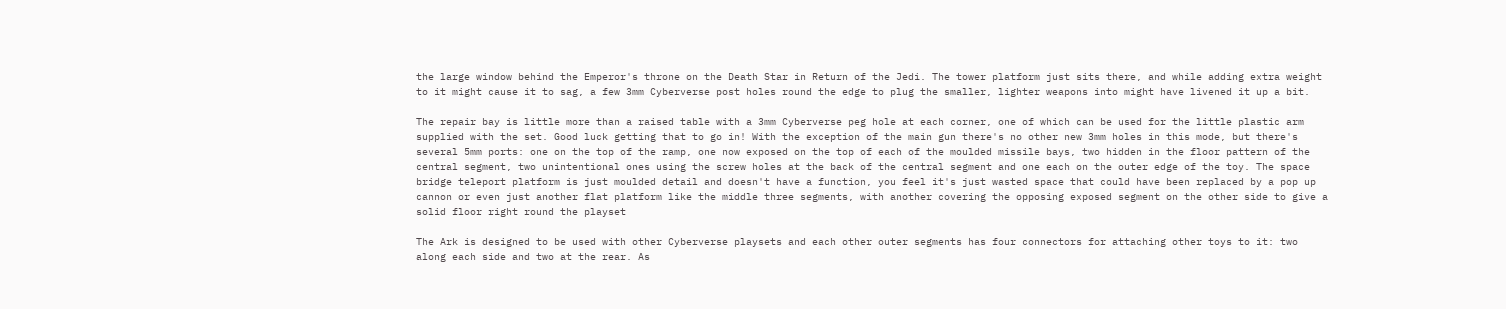the large window behind the Emperor's throne on the Death Star in Return of the Jedi. The tower platform just sits there, and while adding extra weight to it might cause it to sag, a few 3mm Cyberverse post holes round the edge to plug the smaller, lighter weapons into might have livened it up a bit.

The repair bay is little more than a raised table with a 3mm Cyberverse peg hole at each corner, one of which can be used for the little plastic arm supplied with the set. Good luck getting that to go in! With the exception of the main gun there's no other new 3mm holes in this mode, but there's several 5mm ports: one on the top of the ramp, one now exposed on the top of each of the moulded missile bays, two hidden in the floor pattern of the central segment, two unintentional ones using the screw holes at the back of the central segment and one each on the outer edge of the toy. The space bridge teleport platform is just moulded detail and doesn't have a function, you feel it's just wasted space that could have been replaced by a pop up cannon or even just another flat platform like the middle three segments, with another covering the opposing exposed segment on the other side to give a solid floor right round the playset

The Ark is designed to be used with other Cyberverse playsets and each other outer segments has four connectors for attaching other toys to it: two along each side and two at the rear. As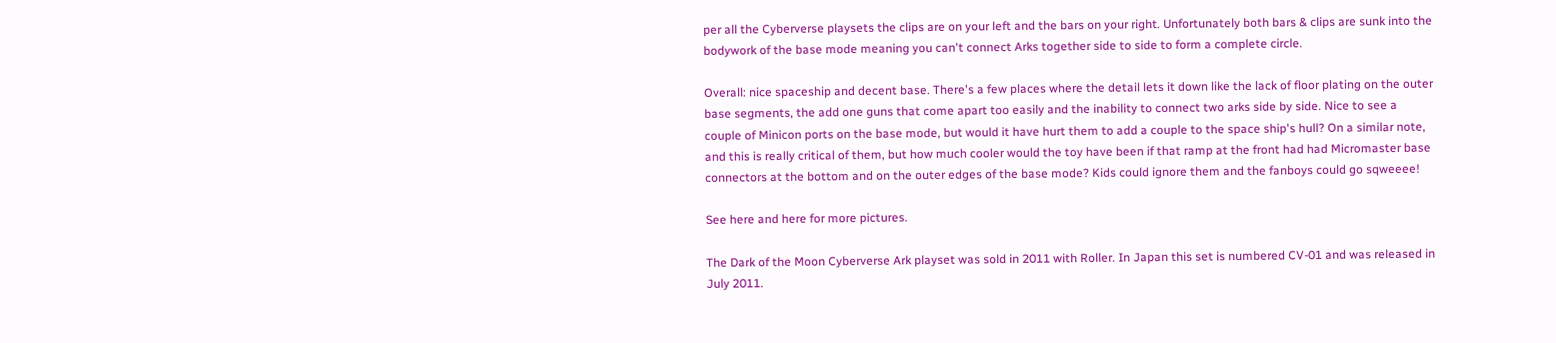per all the Cyberverse playsets the clips are on your left and the bars on your right. Unfortunately both bars & clips are sunk into the bodywork of the base mode meaning you can't connect Arks together side to side to form a complete circle.

Overall: nice spaceship and decent base. There's a few places where the detail lets it down like the lack of floor plating on the outer base segments, the add one guns that come apart too easily and the inability to connect two arks side by side. Nice to see a couple of Minicon ports on the base mode, but would it have hurt them to add a couple to the space ship's hull? On a similar note, and this is really critical of them, but how much cooler would the toy have been if that ramp at the front had had Micromaster base connectors at the bottom and on the outer edges of the base mode? Kids could ignore them and the fanboys could go sqweeee!

See here and here for more pictures.

The Dark of the Moon Cyberverse Ark playset was sold in 2011 with Roller. In Japan this set is numbered CV-01 and was released in July 2011.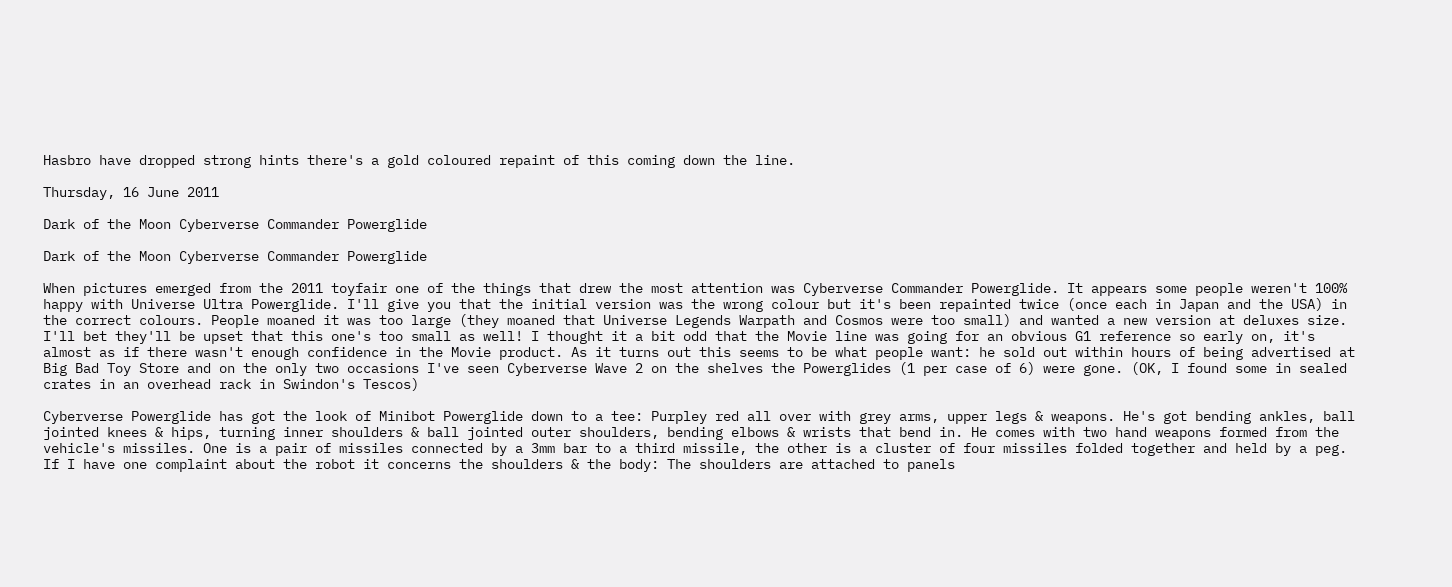Hasbro have dropped strong hints there's a gold coloured repaint of this coming down the line.

Thursday, 16 June 2011

Dark of the Moon Cyberverse Commander Powerglide

Dark of the Moon Cyberverse Commander Powerglide

When pictures emerged from the 2011 toyfair one of the things that drew the most attention was Cyberverse Commander Powerglide. It appears some people weren't 100% happy with Universe Ultra Powerglide. I'll give you that the initial version was the wrong colour but it's been repainted twice (once each in Japan and the USA) in the correct colours. People moaned it was too large (they moaned that Universe Legends Warpath and Cosmos were too small) and wanted a new version at deluxes size. I'll bet they'll be upset that this one's too small as well! I thought it a bit odd that the Movie line was going for an obvious G1 reference so early on, it's almost as if there wasn't enough confidence in the Movie product. As it turns out this seems to be what people want: he sold out within hours of being advertised at Big Bad Toy Store and on the only two occasions I've seen Cyberverse Wave 2 on the shelves the Powerglides (1 per case of 6) were gone. (OK, I found some in sealed crates in an overhead rack in Swindon's Tescos)

Cyberverse Powerglide has got the look of Minibot Powerglide down to a tee: Purpley red all over with grey arms, upper legs & weapons. He's got bending ankles, ball jointed knees & hips, turning inner shoulders & ball jointed outer shoulders, bending elbows & wrists that bend in. He comes with two hand weapons formed from the vehicle's missiles. One is a pair of missiles connected by a 3mm bar to a third missile, the other is a cluster of four missiles folded together and held by a peg. If I have one complaint about the robot it concerns the shoulders & the body: The shoulders are attached to panels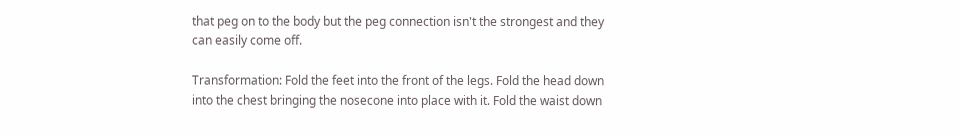that peg on to the body but the peg connection isn't the strongest and they can easily come off.

Transformation: Fold the feet into the front of the legs. Fold the head down into the chest bringing the nosecone into place with it. Fold the waist down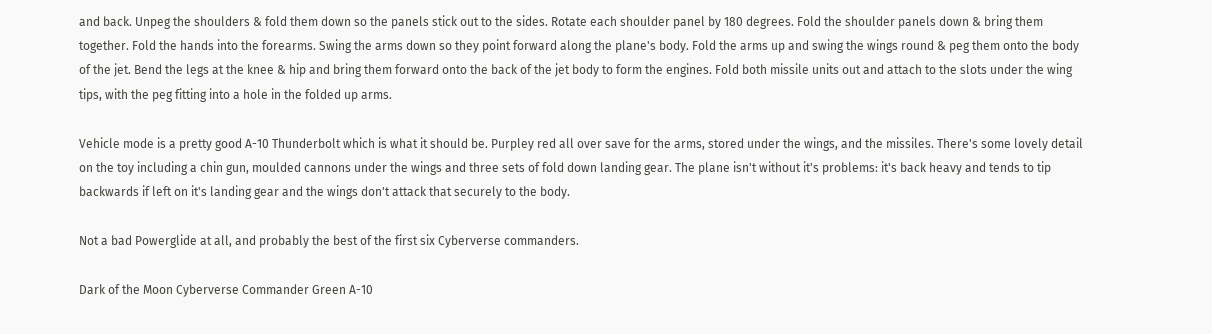and back. Unpeg the shoulders & fold them down so the panels stick out to the sides. Rotate each shoulder panel by 180 degrees. Fold the shoulder panels down & bring them together. Fold the hands into the forearms. Swing the arms down so they point forward along the plane's body. Fold the arms up and swing the wings round & peg them onto the body of the jet. Bend the legs at the knee & hip and bring them forward onto the back of the jet body to form the engines. Fold both missile units out and attach to the slots under the wing tips, with the peg fitting into a hole in the folded up arms.

Vehicle mode is a pretty good A-10 Thunderbolt which is what it should be. Purpley red all over save for the arms, stored under the wings, and the missiles. There's some lovely detail on the toy including a chin gun, moulded cannons under the wings and three sets of fold down landing gear. The plane isn't without it's problems: it's back heavy and tends to tip backwards if left on it's landing gear and the wings don't attack that securely to the body.

Not a bad Powerglide at all, and probably the best of the first six Cyberverse commanders.

Dark of the Moon Cyberverse Commander Green A-10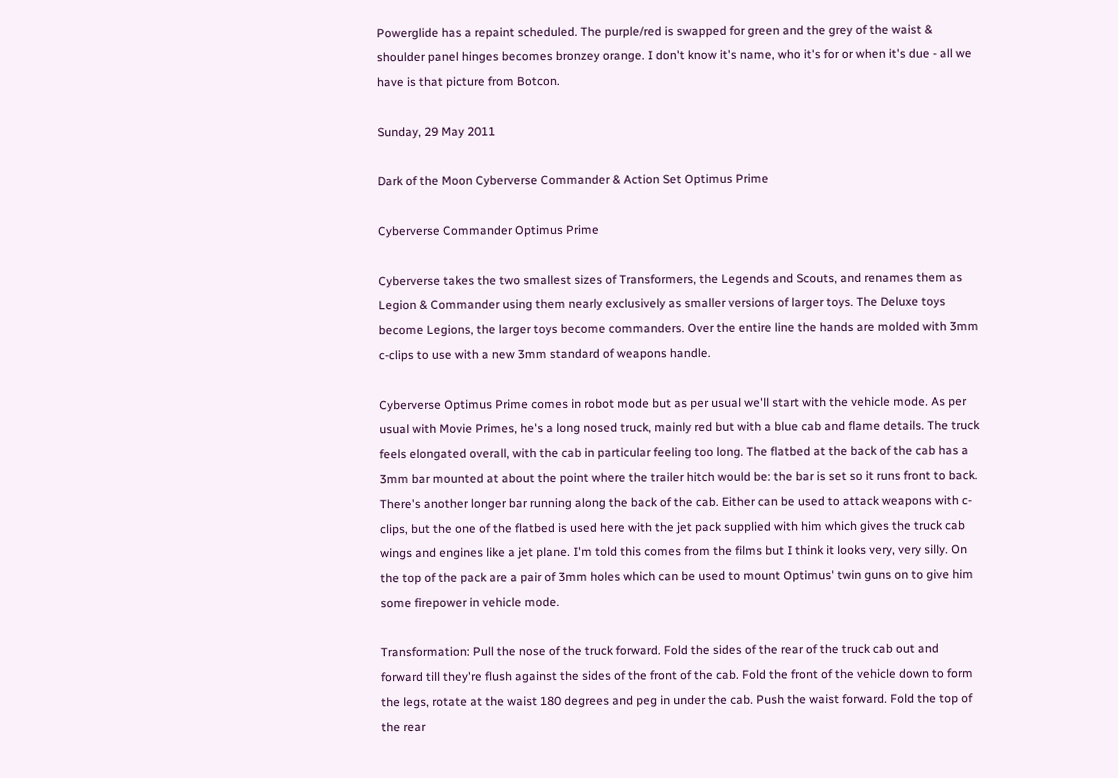Powerglide has a repaint scheduled. The purple/red is swapped for green and the grey of the waist & shoulder panel hinges becomes bronzey orange. I don't know it's name, who it's for or when it's due - all we have is that picture from Botcon.

Sunday, 29 May 2011

Dark of the Moon Cyberverse Commander & Action Set Optimus Prime

Cyberverse Commander Optimus Prime

Cyberverse takes the two smallest sizes of Transformers, the Legends and Scouts, and renames them as Legion & Commander using them nearly exclusively as smaller versions of larger toys. The Deluxe toys become Legions, the larger toys become commanders. Over the entire line the hands are molded with 3mm c-clips to use with a new 3mm standard of weapons handle.

Cyberverse Optimus Prime comes in robot mode but as per usual we'll start with the vehicle mode. As per usual with Movie Primes, he's a long nosed truck, mainly red but with a blue cab and flame details. The truck feels elongated overall, with the cab in particular feeling too long. The flatbed at the back of the cab has a 3mm bar mounted at about the point where the trailer hitch would be: the bar is set so it runs front to back. There's another longer bar running along the back of the cab. Either can be used to attack weapons with c-clips, but the one of the flatbed is used here with the jet pack supplied with him which gives the truck cab wings and engines like a jet plane. I'm told this comes from the films but I think it looks very, very silly. On the top of the pack are a pair of 3mm holes which can be used to mount Optimus' twin guns on to give him some firepower in vehicle mode.

Transformation: Pull the nose of the truck forward. Fold the sides of the rear of the truck cab out and forward till they're flush against the sides of the front of the cab. Fold the front of the vehicle down to form the legs, rotate at the waist 180 degrees and peg in under the cab. Push the waist forward. Fold the top of the rear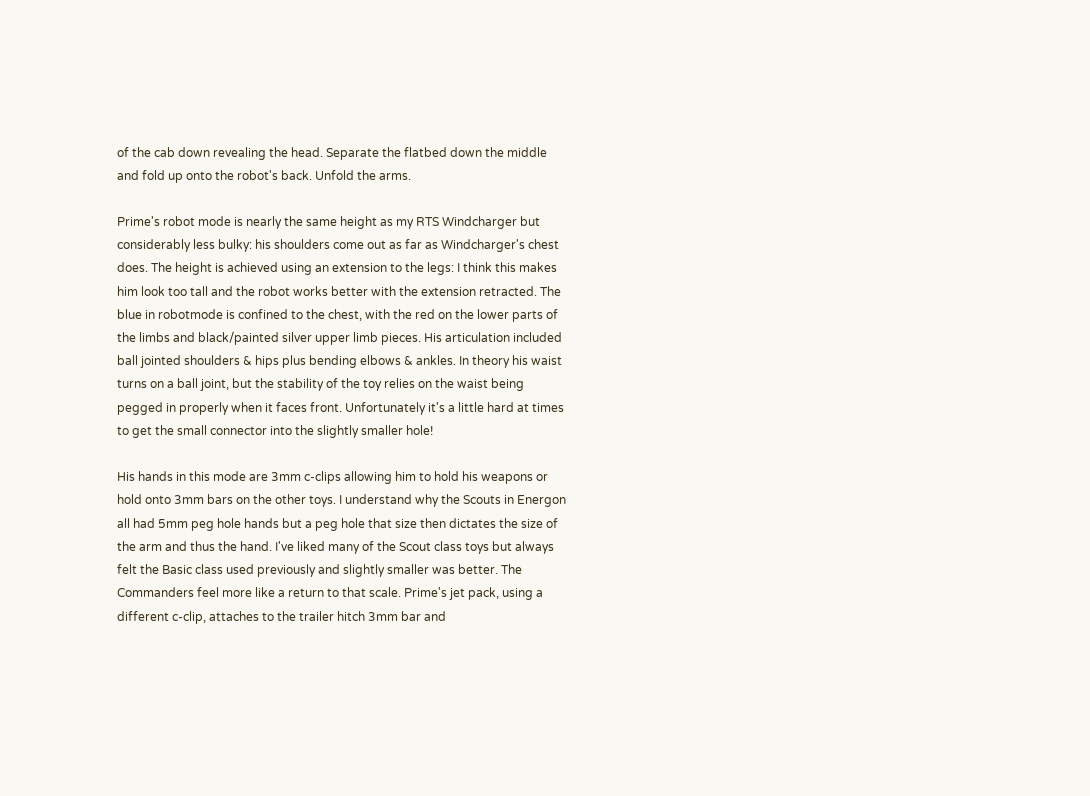of the cab down revealing the head. Separate the flatbed down the middle and fold up onto the robot's back. Unfold the arms.

Prime's robot mode is nearly the same height as my RTS Windcharger but considerably less bulky: his shoulders come out as far as Windcharger's chest does. The height is achieved using an extension to the legs: I think this makes him look too tall and the robot works better with the extension retracted. The blue in robotmode is confined to the chest, with the red on the lower parts of the limbs and black/painted silver upper limb pieces. His articulation included ball jointed shoulders & hips plus bending elbows & ankles. In theory his waist turns on a ball joint, but the stability of the toy relies on the waist being pegged in properly when it faces front. Unfortunately it's a little hard at times to get the small connector into the slightly smaller hole!

His hands in this mode are 3mm c-clips allowing him to hold his weapons or hold onto 3mm bars on the other toys. I understand why the Scouts in Energon all had 5mm peg hole hands but a peg hole that size then dictates the size of the arm and thus the hand. I've liked many of the Scout class toys but always felt the Basic class used previously and slightly smaller was better. The Commanders feel more like a return to that scale. Prime's jet pack, using a different c-clip, attaches to the trailer hitch 3mm bar and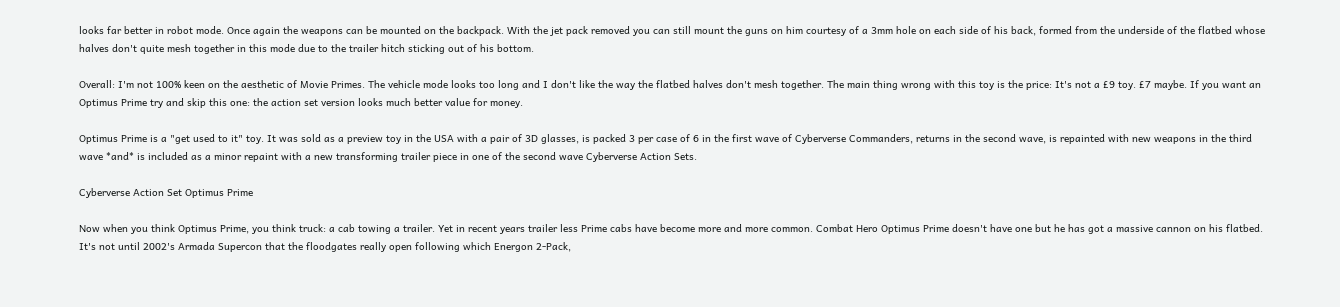looks far better in robot mode. Once again the weapons can be mounted on the backpack. With the jet pack removed you can still mount the guns on him courtesy of a 3mm hole on each side of his back, formed from the underside of the flatbed whose halves don't quite mesh together in this mode due to the trailer hitch sticking out of his bottom.

Overall: I'm not 100% keen on the aesthetic of Movie Primes. The vehicle mode looks too long and I don't like the way the flatbed halves don't mesh together. The main thing wrong with this toy is the price: It's not a £9 toy. £7 maybe. If you want an Optimus Prime try and skip this one: the action set version looks much better value for money.

Optimus Prime is a "get used to it" toy. It was sold as a preview toy in the USA with a pair of 3D glasses, is packed 3 per case of 6 in the first wave of Cyberverse Commanders, returns in the second wave, is repainted with new weapons in the third wave *and* is included as a minor repaint with a new transforming trailer piece in one of the second wave Cyberverse Action Sets.

Cyberverse Action Set Optimus Prime

Now when you think Optimus Prime, you think truck: a cab towing a trailer. Yet in recent years trailer less Prime cabs have become more and more common. Combat Hero Optimus Prime doesn't have one but he has got a massive cannon on his flatbed. It's not until 2002's Armada Supercon that the floodgates really open following which Energon 2-Pack,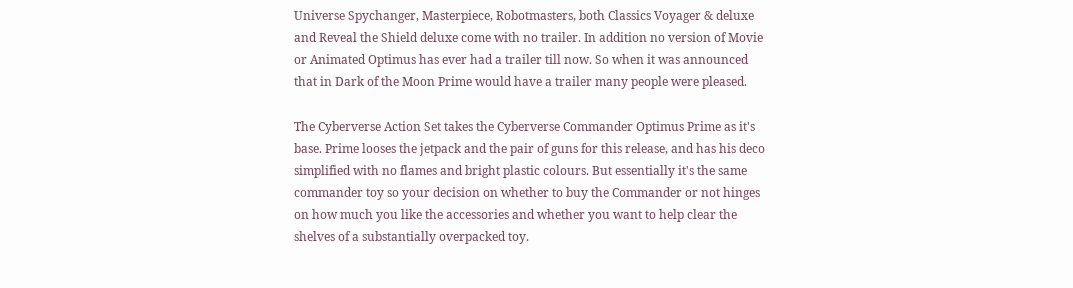Universe Spychanger, Masterpiece, Robotmasters, both Classics Voyager & deluxe and Reveal the Shield deluxe come with no trailer. In addition no version of Movie or Animated Optimus has ever had a trailer till now. So when it was announced that in Dark of the Moon Prime would have a trailer many people were pleased.

The Cyberverse Action Set takes the Cyberverse Commander Optimus Prime as it's base. Prime looses the jetpack and the pair of guns for this release, and has his deco simplified with no flames and bright plastic colours. But essentially it's the same commander toy so your decision on whether to buy the Commander or not hinges on how much you like the accessories and whether you want to help clear the shelves of a substantially overpacked toy.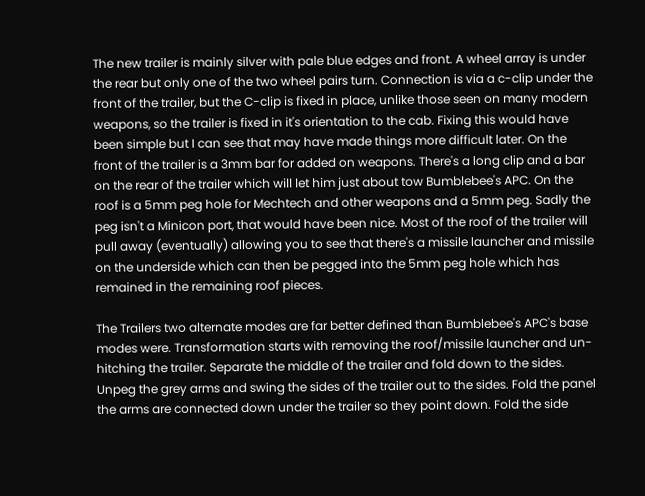The new trailer is mainly silver with pale blue edges and front. A wheel array is under the rear but only one of the two wheel pairs turn. Connection is via a c-clip under the front of the trailer, but the C-clip is fixed in place, unlike those seen on many modern weapons, so the trailer is fixed in it's orientation to the cab. Fixing this would have been simple but I can see that may have made things more difficult later. On the front of the trailer is a 3mm bar for added on weapons. There's a long clip and a bar on the rear of the trailer which will let him just about tow Bumblebee's APC. On the roof is a 5mm peg hole for Mechtech and other weapons and a 5mm peg. Sadly the peg isn't a Minicon port, that would have been nice. Most of the roof of the trailer will pull away (eventually) allowing you to see that there's a missile launcher and missile on the underside which can then be pegged into the 5mm peg hole which has remained in the remaining roof pieces.

The Trailers two alternate modes are far better defined than Bumblebee's APC's base modes were. Transformation starts with removing the roof/missile launcher and un-hitching the trailer. Separate the middle of the trailer and fold down to the sides. Unpeg the grey arms and swing the sides of the trailer out to the sides. Fold the panel the arms are connected down under the trailer so they point down. Fold the side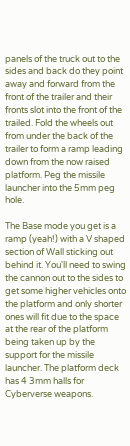panels of the truck out to the sides and back do they point away and forward from the front of the trailer and their fronts slot into the front of the trailed. Fold the wheels out from under the back of the trailer to form a ramp leading down from the now raised platform. Peg the missile launcher into the 5mm peg hole.

The Base mode you get is a ramp (yeah!) with a V shaped section of Wall sticking out behind it. You'll need to swing the cannon out to the sides to get some higher vehicles onto the platform and only shorter ones will fit due to the space at the rear of the platform being taken up by the support for the missile launcher. The platform deck has 4 3mm halls for Cyberverse weapons.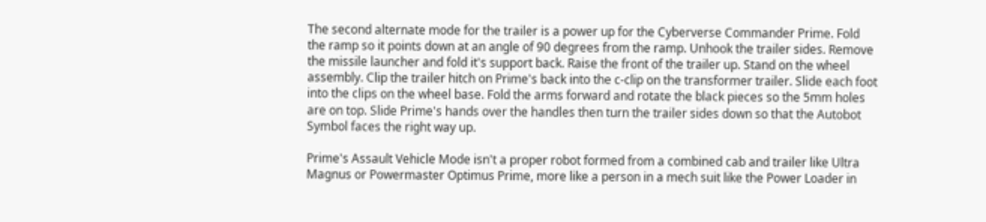The second alternate mode for the trailer is a power up for the Cyberverse Commander Prime. Fold the ramp so it points down at an angle of 90 degrees from the ramp. Unhook the trailer sides. Remove the missile launcher and fold it's support back. Raise the front of the trailer up. Stand on the wheel assembly. Clip the trailer hitch on Prime's back into the c-clip on the transformer trailer. Slide each foot into the clips on the wheel base. Fold the arms forward and rotate the black pieces so the 5mm holes are on top. Slide Prime's hands over the handles then turn the trailer sides down so that the Autobot Symbol faces the right way up.

Prime's Assault Vehicle Mode isn't a proper robot formed from a combined cab and trailer like Ultra Magnus or Powermaster Optimus Prime, more like a person in a mech suit like the Power Loader in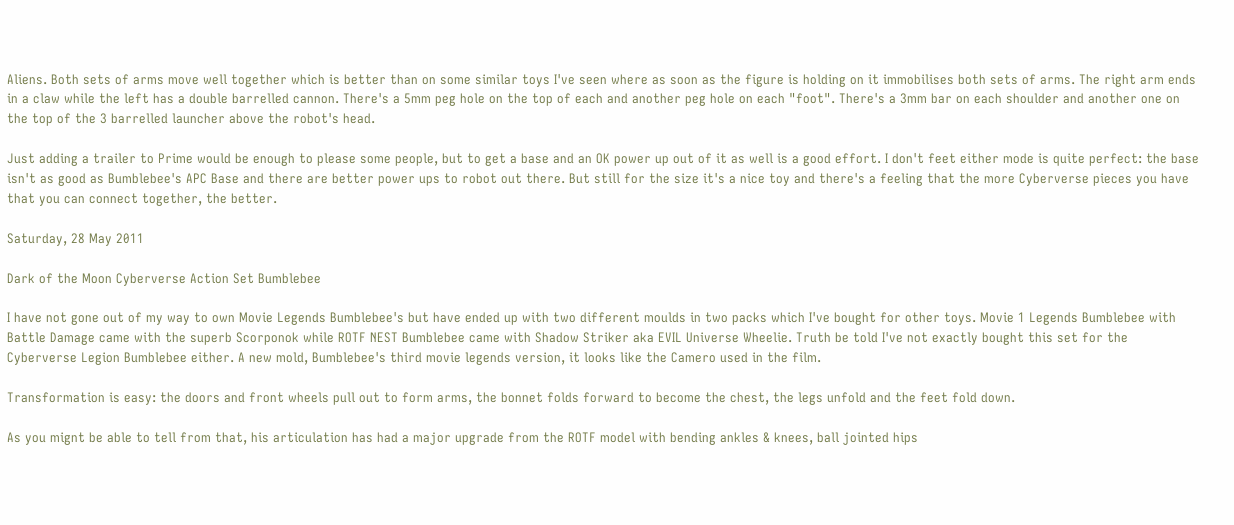Aliens. Both sets of arms move well together which is better than on some similar toys I've seen where as soon as the figure is holding on it immobilises both sets of arms. The right arm ends in a claw while the left has a double barrelled cannon. There's a 5mm peg hole on the top of each and another peg hole on each "foot". There's a 3mm bar on each shoulder and another one on the top of the 3 barrelled launcher above the robot's head.

Just adding a trailer to Prime would be enough to please some people, but to get a base and an OK power up out of it as well is a good effort. I don't feet either mode is quite perfect: the base isn't as good as Bumblebee's APC Base and there are better power ups to robot out there. But still for the size it's a nice toy and there's a feeling that the more Cyberverse pieces you have that you can connect together, the better.

Saturday, 28 May 2011

Dark of the Moon Cyberverse Action Set Bumblebee

I have not gone out of my way to own Movie Legends Bumblebee's but have ended up with two different moulds in two packs which I've bought for other toys. Movie 1 Legends Bumblebee with Battle Damage came with the superb Scorponok while ROTF NEST Bumblebee came with Shadow Striker aka EVIL Universe Wheelie. Truth be told I've not exactly bought this set for the Cyberverse Legion Bumblebee either. A new mold, Bumblebee's third movie legends version, it looks like the Camero used in the film.

Transformation is easy: the doors and front wheels pull out to form arms, the bonnet folds forward to become the chest, the legs unfold and the feet fold down.

As you mignt be able to tell from that, his articulation has had a major upgrade from the ROTF model with bending ankles & knees, ball jointed hips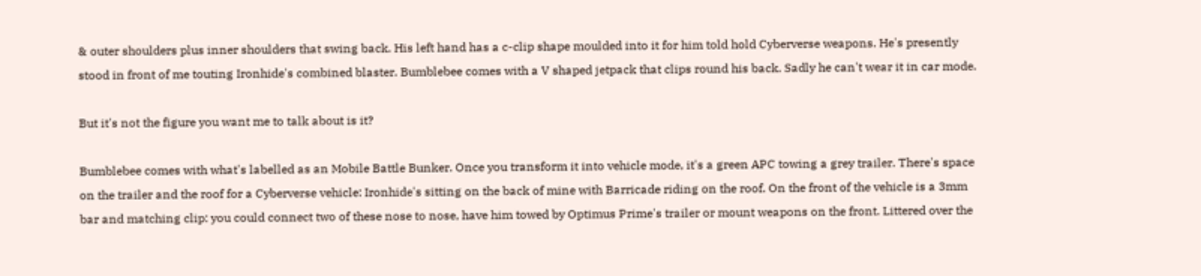& outer shoulders plus inner shoulders that swing back. His left hand has a c-clip shape moulded into it for him told hold Cyberverse weapons. He's presently stood in front of me touting Ironhide's combined blaster. Bumblebee comes with a V shaped jetpack that clips round his back. Sadly he can't wear it in car mode.

But it's not the figure you want me to talk about is it?

Bumblebee comes with what's labelled as an Mobile Battle Bunker. Once you transform it into vehicle mode, it's a green APC towing a grey trailer. There's space on the trailer and the roof for a Cyberverse vehicle: Ironhide's sitting on the back of mine with Barricade riding on the roof. On the front of the vehicle is a 3mm bar and matching clip: you could connect two of these nose to nose, have him towed by Optimus Prime's trailer or mount weapons on the front. Littered over the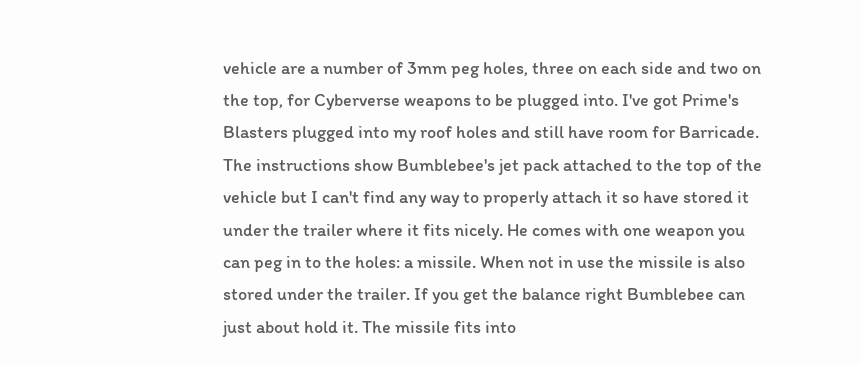vehicle are a number of 3mm peg holes, three on each side and two on the top, for Cyberverse weapons to be plugged into. I've got Prime's Blasters plugged into my roof holes and still have room for Barricade. The instructions show Bumblebee's jet pack attached to the top of the vehicle but I can't find any way to properly attach it so have stored it under the trailer where it fits nicely. He comes with one weapon you can peg in to the holes: a missile. When not in use the missile is also stored under the trailer. If you get the balance right Bumblebee can just about hold it. The missile fits into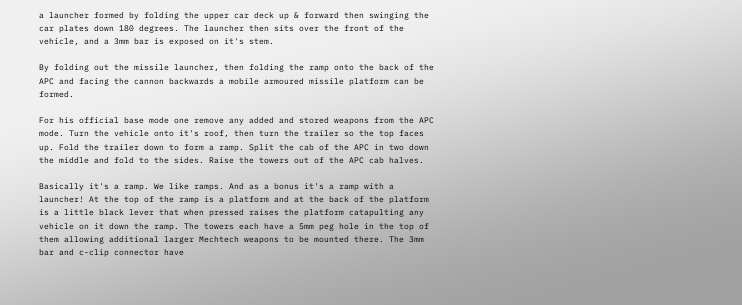a launcher formed by folding the upper car deck up & forward then swinging the car plates down 180 degrees. The launcher then sits over the front of the vehicle, and a 3mm bar is exposed on it's stem.

By folding out the missile launcher, then folding the ramp onto the back of the APC and facing the cannon backwards a mobile armoured missile platform can be formed.

For his official base mode one remove any added and stored weapons from the APC mode. Turn the vehicle onto it's roof, then turn the trailer so the top faces up. Fold the trailer down to form a ramp. Split the cab of the APC in two down the middle and fold to the sides. Raise the towers out of the APC cab halves.

Basically it's a ramp. We like ramps. And as a bonus it's a ramp with a launcher! At the top of the ramp is a platform and at the back of the platform is a little black lever that when pressed raises the platform catapulting any vehicle on it down the ramp. The towers each have a 5mm peg hole in the top of them allowing additional larger Mechtech weapons to be mounted there. The 3mm bar and c-clip connector have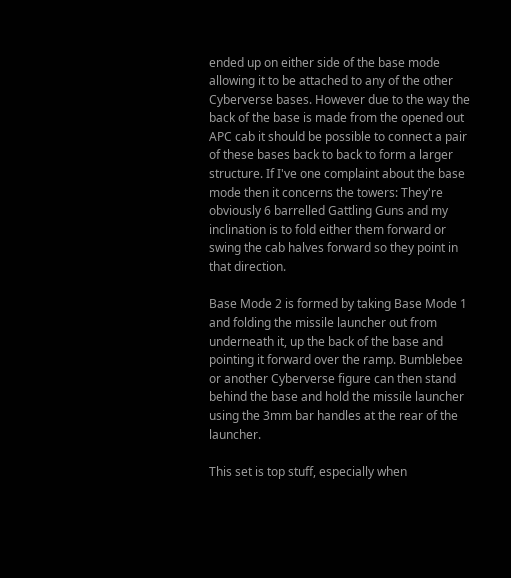ended up on either side of the base mode allowing it to be attached to any of the other Cyberverse bases. However due to the way the back of the base is made from the opened out APC cab it should be possible to connect a pair of these bases back to back to form a larger structure. If I've one complaint about the base mode then it concerns the towers: They're obviously 6 barrelled Gattling Guns and my inclination is to fold either them forward or swing the cab halves forward so they point in that direction.

Base Mode 2 is formed by taking Base Mode 1 and folding the missile launcher out from underneath it, up the back of the base and pointing it forward over the ramp. Bumblebee or another Cyberverse figure can then stand behind the base and hold the missile launcher using the 3mm bar handles at the rear of the launcher.

This set is top stuff, especially when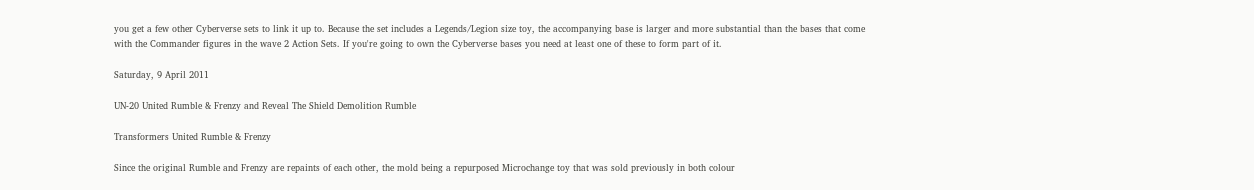you get a few other Cyberverse sets to link it up to. Because the set includes a Legends/Legion size toy, the accompanying base is larger and more substantial than the bases that come with the Commander figures in the wave 2 Action Sets. If you're going to own the Cyberverse bases you need at least one of these to form part of it.

Saturday, 9 April 2011

UN-20 United Rumble & Frenzy and Reveal The Shield Demolition Rumble

Transformers United Rumble & Frenzy

Since the original Rumble and Frenzy are repaints of each other, the mold being a repurposed Microchange toy that was sold previously in both colour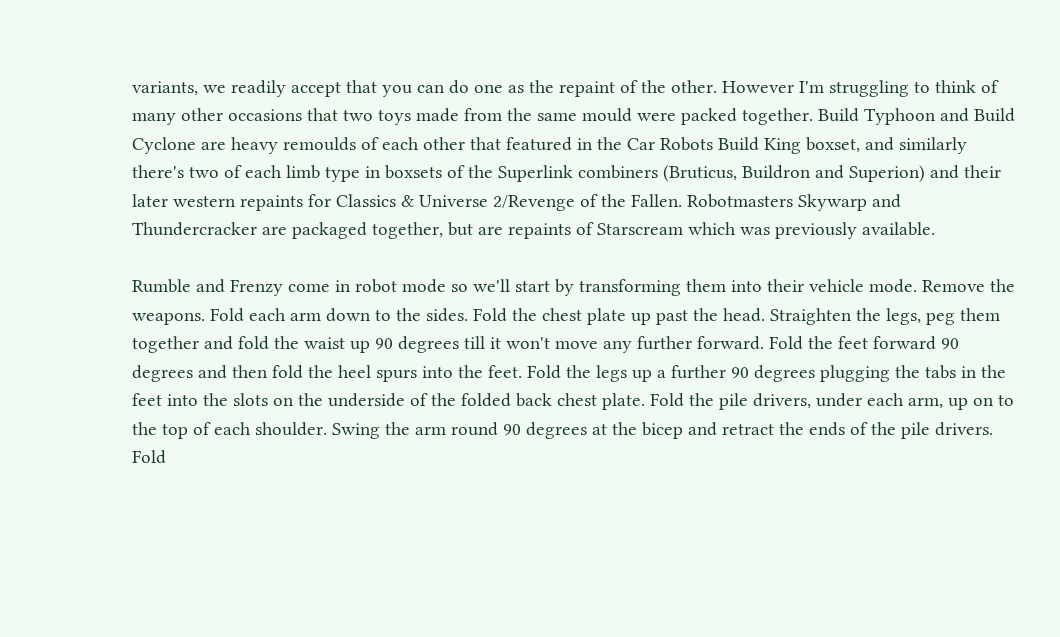variants, we readily accept that you can do one as the repaint of the other. However I'm struggling to think of many other occasions that two toys made from the same mould were packed together. Build Typhoon and Build Cyclone are heavy remoulds of each other that featured in the Car Robots Build King boxset, and similarly there's two of each limb type in boxsets of the Superlink combiners (Bruticus, Buildron and Superion) and their later western repaints for Classics & Universe 2/Revenge of the Fallen. Robotmasters Skywarp and Thundercracker are packaged together, but are repaints of Starscream which was previously available.

Rumble and Frenzy come in robot mode so we'll start by transforming them into their vehicle mode. Remove the weapons. Fold each arm down to the sides. Fold the chest plate up past the head. Straighten the legs, peg them together and fold the waist up 90 degrees till it won't move any further forward. Fold the feet forward 90 degrees and then fold the heel spurs into the feet. Fold the legs up a further 90 degrees plugging the tabs in the feet into the slots on the underside of the folded back chest plate. Fold the pile drivers, under each arm, up on to the top of each shoulder. Swing the arm round 90 degrees at the bicep and retract the ends of the pile drivers. Fold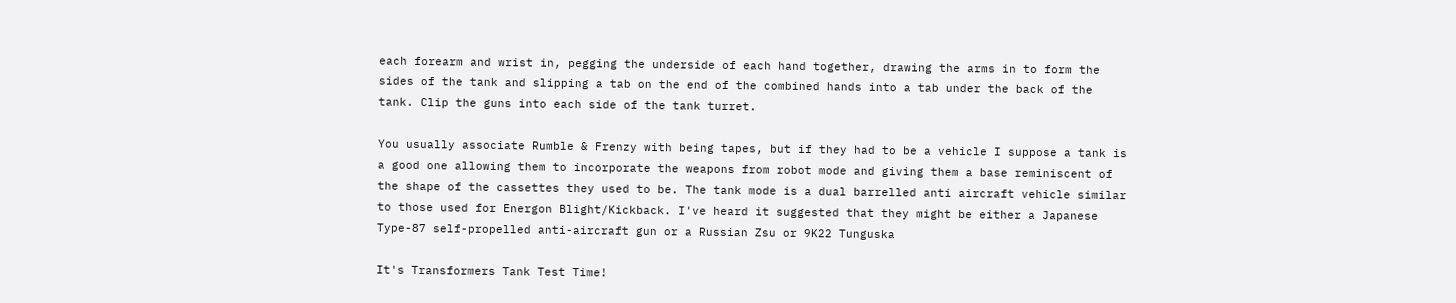each forearm and wrist in, pegging the underside of each hand together, drawing the arms in to form the sides of the tank and slipping a tab on the end of the combined hands into a tab under the back of the tank. Clip the guns into each side of the tank turret.

You usually associate Rumble & Frenzy with being tapes, but if they had to be a vehicle I suppose a tank is a good one allowing them to incorporate the weapons from robot mode and giving them a base reminiscent of the shape of the cassettes they used to be. The tank mode is a dual barrelled anti aircraft vehicle similar to those used for Energon Blight/Kickback. I've heard it suggested that they might be either a Japanese Type-87 self-propelled anti-aircraft gun or a Russian Zsu or 9K22 Tunguska

It's Transformers Tank Test Time!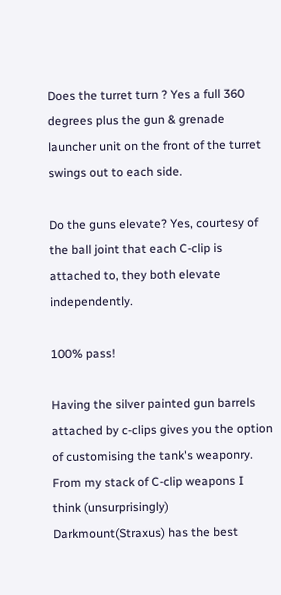Does the turret turn ? Yes a full 360 degrees plus the gun & grenade launcher unit on the front of the turret swings out to each side.

Do the guns elevate? Yes, courtesy of the ball joint that each C-clip is attached to, they both elevate independently.

100% pass!

Having the silver painted gun barrels attached by c-clips gives you the option of customising the tank's weaponry. From my stack of C-clip weapons I think (unsurprisingly) Darkmount(Straxus) has the best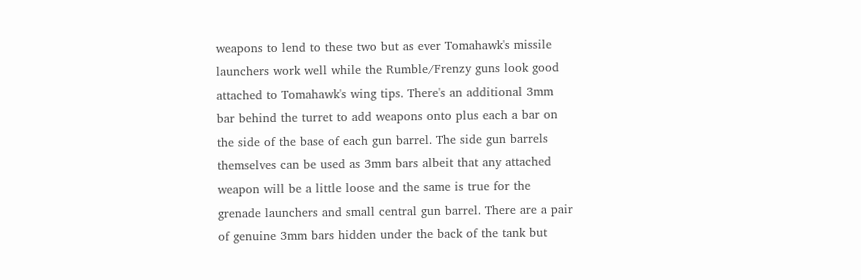weapons to lend to these two but as ever Tomahawk's missile launchers work well while the Rumble/Frenzy guns look good attached to Tomahawk's wing tips. There's an additional 3mm bar behind the turret to add weapons onto plus each a bar on the side of the base of each gun barrel. The side gun barrels themselves can be used as 3mm bars albeit that any attached weapon will be a little loose and the same is true for the grenade launchers and small central gun barrel. There are a pair of genuine 3mm bars hidden under the back of the tank but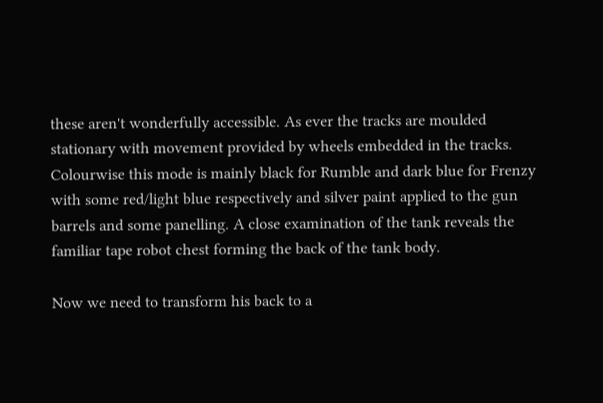these aren't wonderfully accessible. As ever the tracks are moulded stationary with movement provided by wheels embedded in the tracks. Colourwise this mode is mainly black for Rumble and dark blue for Frenzy with some red/light blue respectively and silver paint applied to the gun barrels and some panelling. A close examination of the tank reveals the familiar tape robot chest forming the back of the tank body.

Now we need to transform his back to a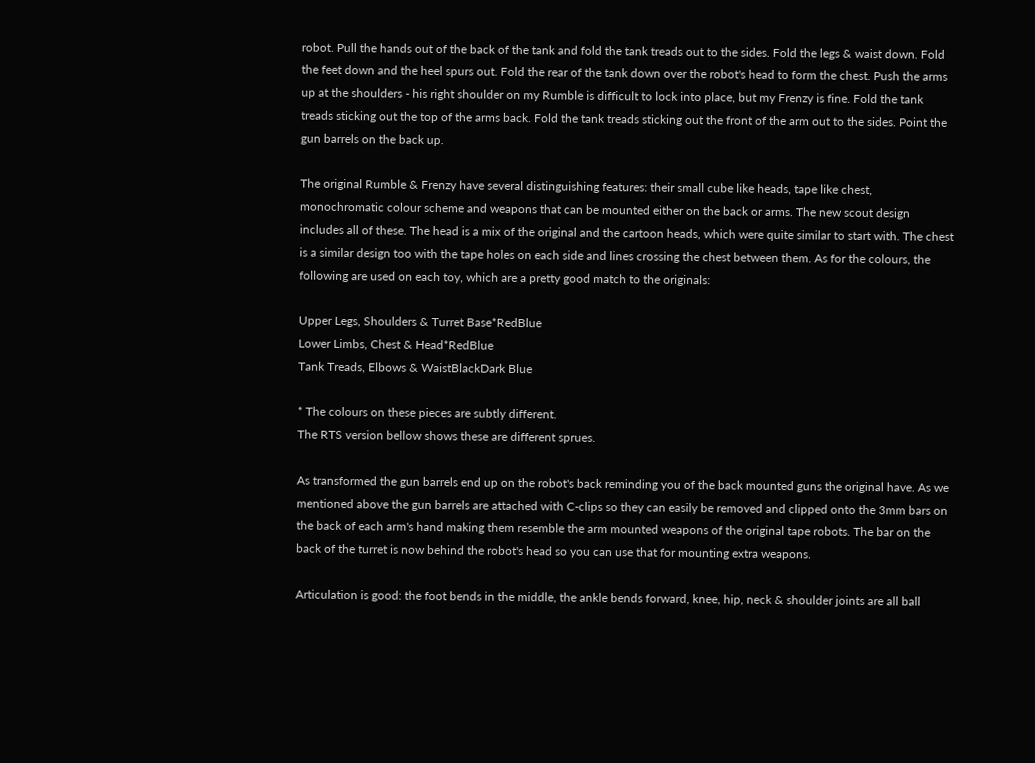robot. Pull the hands out of the back of the tank and fold the tank treads out to the sides. Fold the legs & waist down. Fold the feet down and the heel spurs out. Fold the rear of the tank down over the robot's head to form the chest. Push the arms up at the shoulders - his right shoulder on my Rumble is difficult to lock into place, but my Frenzy is fine. Fold the tank treads sticking out the top of the arms back. Fold the tank treads sticking out the front of the arm out to the sides. Point the gun barrels on the back up.

The original Rumble & Frenzy have several distinguishing features: their small cube like heads, tape like chest, monochromatic colour scheme and weapons that can be mounted either on the back or arms. The new scout design includes all of these. The head is a mix of the original and the cartoon heads, which were quite similar to start with. The chest is a similar design too with the tape holes on each side and lines crossing the chest between them. As for the colours, the following are used on each toy, which are a pretty good match to the originals:

Upper Legs, Shoulders & Turret Base*RedBlue
Lower Limbs, Chest & Head*RedBlue
Tank Treads, Elbows & WaistBlackDark Blue

* The colours on these pieces are subtly different.
The RTS version bellow shows these are different sprues.

As transformed the gun barrels end up on the robot's back reminding you of the back mounted guns the original have. As we mentioned above the gun barrels are attached with C-clips so they can easily be removed and clipped onto the 3mm bars on the back of each arm's hand making them resemble the arm mounted weapons of the original tape robots. The bar on the back of the turret is now behind the robot's head so you can use that for mounting extra weapons.

Articulation is good: the foot bends in the middle, the ankle bends forward, knee, hip, neck & shoulder joints are all ball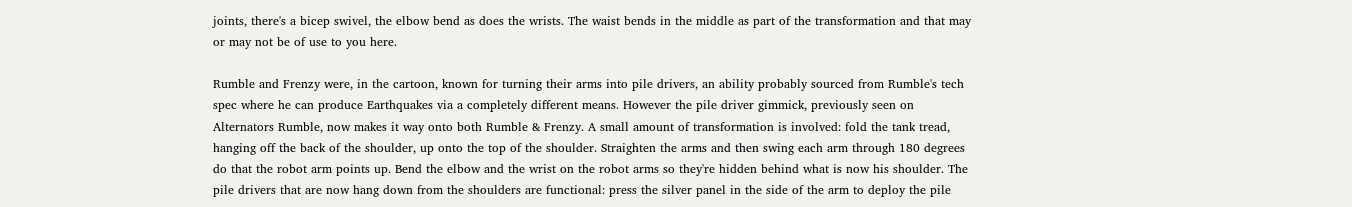joints, there's a bicep swivel, the elbow bend as does the wrists. The waist bends in the middle as part of the transformation and that may or may not be of use to you here.

Rumble and Frenzy were, in the cartoon, known for turning their arms into pile drivers, an ability probably sourced from Rumble's tech spec where he can produce Earthquakes via a completely different means. However the pile driver gimmick, previously seen on Alternators Rumble, now makes it way onto both Rumble & Frenzy. A small amount of transformation is involved: fold the tank tread, hanging off the back of the shoulder, up onto the top of the shoulder. Straighten the arms and then swing each arm through 180 degrees do that the robot arm points up. Bend the elbow and the wrist on the robot arms so they're hidden behind what is now his shoulder. The pile drivers that are now hang down from the shoulders are functional: press the silver panel in the side of the arm to deploy the pile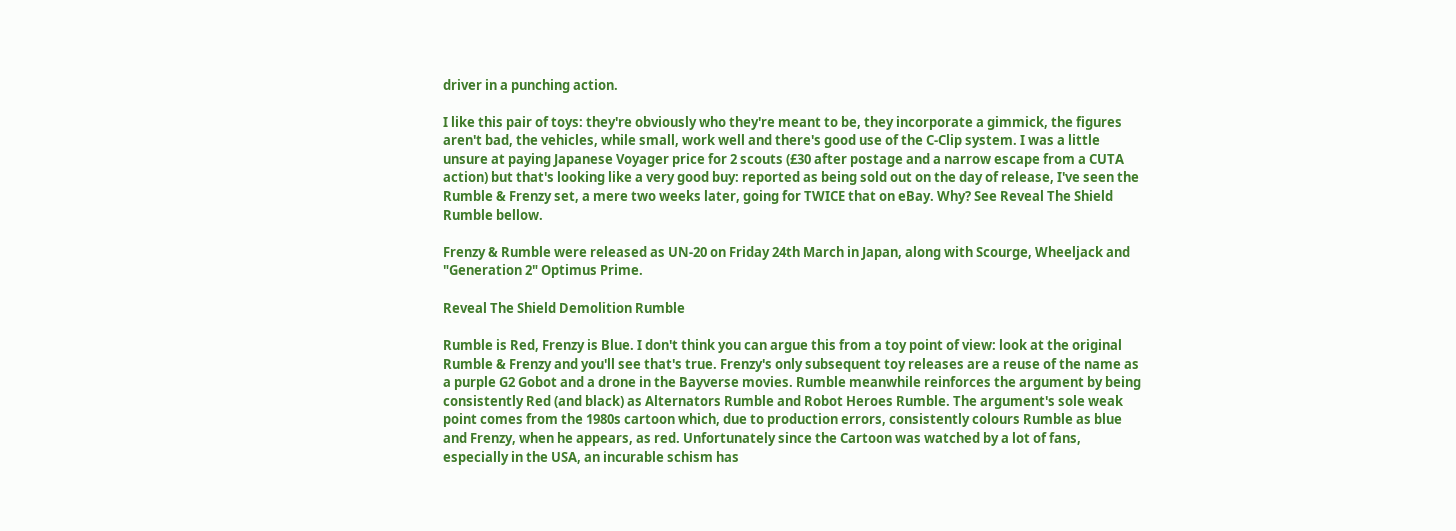driver in a punching action.

I like this pair of toys: they're obviously who they're meant to be, they incorporate a gimmick, the figures aren't bad, the vehicles, while small, work well and there's good use of the C-Clip system. I was a little unsure at paying Japanese Voyager price for 2 scouts (£30 after postage and a narrow escape from a CUTA action) but that's looking like a very good buy: reported as being sold out on the day of release, I've seen the Rumble & Frenzy set, a mere two weeks later, going for TWICE that on eBay. Why? See Reveal The Shield Rumble bellow.

Frenzy & Rumble were released as UN-20 on Friday 24th March in Japan, along with Scourge, Wheeljack and "Generation 2" Optimus Prime.

Reveal The Shield Demolition Rumble

Rumble is Red, Frenzy is Blue. I don't think you can argue this from a toy point of view: look at the original Rumble & Frenzy and you'll see that's true. Frenzy's only subsequent toy releases are a reuse of the name as a purple G2 Gobot and a drone in the Bayverse movies. Rumble meanwhile reinforces the argument by being consistently Red (and black) as Alternators Rumble and Robot Heroes Rumble. The argument's sole weak point comes from the 1980s cartoon which, due to production errors, consistently colours Rumble as blue and Frenzy, when he appears, as red. Unfortunately since the Cartoon was watched by a lot of fans, especially in the USA, an incurable schism has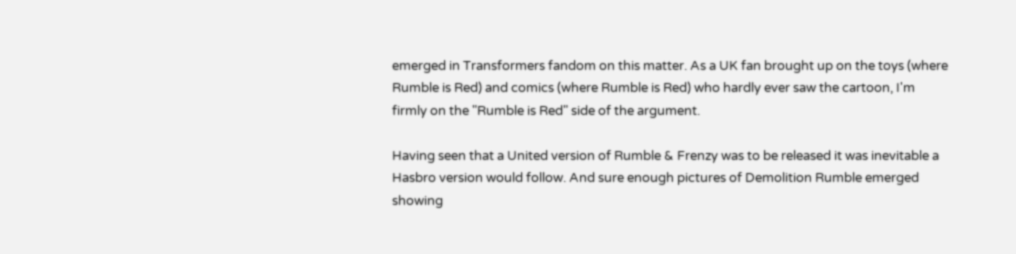emerged in Transformers fandom on this matter. As a UK fan brought up on the toys (where Rumble is Red) and comics (where Rumble is Red) who hardly ever saw the cartoon, I'm firmly on the "Rumble is Red" side of the argument.

Having seen that a United version of Rumble & Frenzy was to be released it was inevitable a Hasbro version would follow. And sure enough pictures of Demolition Rumble emerged showing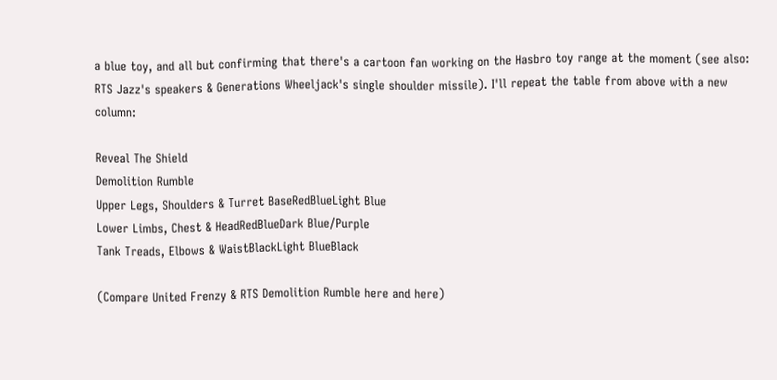a blue toy, and all but confirming that there's a cartoon fan working on the Hasbro toy range at the moment (see also: RTS Jazz's speakers & Generations Wheeljack's single shoulder missile). I'll repeat the table from above with a new column:

Reveal The Shield
Demolition Rumble
Upper Legs, Shoulders & Turret BaseRedBlueLight Blue
Lower Limbs, Chest & HeadRedBlueDark Blue/Purple
Tank Treads, Elbows & WaistBlackLight BlueBlack

(Compare United Frenzy & RTS Demolition Rumble here and here)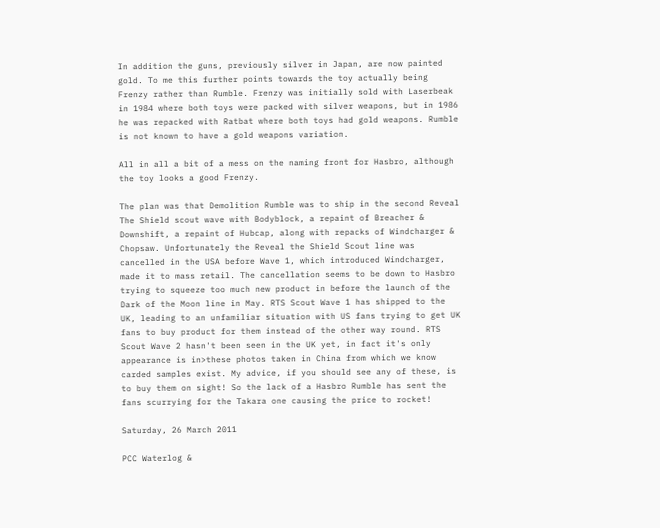In addition the guns, previously silver in Japan, are now painted gold. To me this further points towards the toy actually being Frenzy rather than Rumble. Frenzy was initially sold with Laserbeak in 1984 where both toys were packed with silver weapons, but in 1986 he was repacked with Ratbat where both toys had gold weapons. Rumble is not known to have a gold weapons variation.

All in all a bit of a mess on the naming front for Hasbro, although the toy looks a good Frenzy.

The plan was that Demolition Rumble was to ship in the second Reveal The Shield scout wave with Bodyblock, a repaint of Breacher & Downshift, a repaint of Hubcap, along with repacks of Windcharger & Chopsaw. Unfortunately the Reveal the Shield Scout line was cancelled in the USA before Wave 1, which introduced Windcharger, made it to mass retail. The cancellation seems to be down to Hasbro trying to squeeze too much new product in before the launch of the Dark of the Moon line in May. RTS Scout Wave 1 has shipped to the UK, leading to an unfamiliar situation with US fans trying to get UK fans to buy product for them instead of the other way round. RTS Scout Wave 2 hasn't been seen in the UK yet, in fact it's only appearance is in>these photos taken in China from which we know carded samples exist. My advice, if you should see any of these, is to buy them on sight! So the lack of a Hasbro Rumble has sent the fans scurrying for the Takara one causing the price to rocket!

Saturday, 26 March 2011

PCC Waterlog &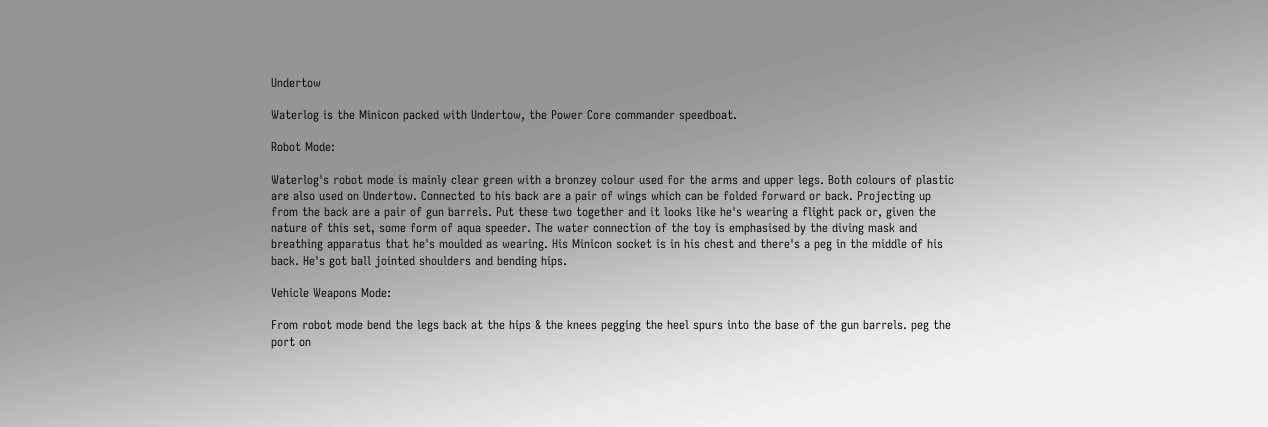Undertow

Waterlog is the Minicon packed with Undertow, the Power Core commander speedboat.

Robot Mode:

Waterlog's robot mode is mainly clear green with a bronzey colour used for the arms and upper legs. Both colours of plastic are also used on Undertow. Connected to his back are a pair of wings which can be folded forward or back. Projecting up from the back are a pair of gun barrels. Put these two together and it looks like he's wearing a flight pack or, given the nature of this set, some form of aqua speeder. The water connection of the toy is emphasised by the diving mask and breathing apparatus that he's moulded as wearing. His Minicon socket is in his chest and there's a peg in the middle of his back. He's got ball jointed shoulders and bending hips.

Vehicle Weapons Mode:

From robot mode bend the legs back at the hips & the knees pegging the heel spurs into the base of the gun barrels. peg the port on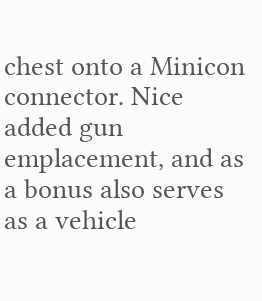chest onto a Minicon connector. Nice added gun emplacement, and as a bonus also serves as a vehicle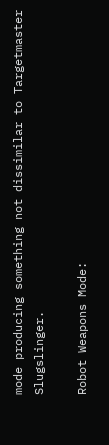mode producing something not dissimilar to Targetmaster Slugslinger.

Robot Weapons Mode: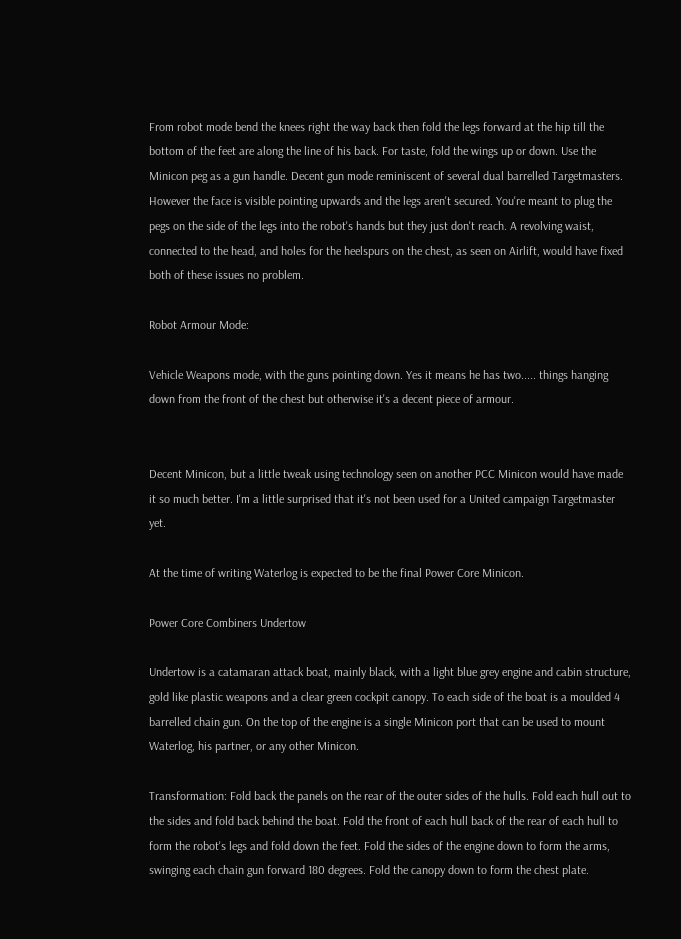From robot mode bend the knees right the way back then fold the legs forward at the hip till the bottom of the feet are along the line of his back. For taste, fold the wings up or down. Use the Minicon peg as a gun handle. Decent gun mode reminiscent of several dual barrelled Targetmasters. However the face is visible pointing upwards and the legs aren't secured. You're meant to plug the pegs on the side of the legs into the robot's hands but they just don't reach. A revolving waist, connected to the head, and holes for the heelspurs on the chest, as seen on Airlift, would have fixed both of these issues no problem.

Robot Armour Mode:

Vehicle Weapons mode, with the guns pointing down. Yes it means he has two..... things hanging down from the front of the chest but otherwise it's a decent piece of armour.


Decent Minicon, but a little tweak using technology seen on another PCC Minicon would have made it so much better. I'm a little surprised that it's not been used for a United campaign Targetmaster yet.

At the time of writing Waterlog is expected to be the final Power Core Minicon.

Power Core Combiners Undertow

Undertow is a catamaran attack boat, mainly black, with a light blue grey engine and cabin structure, gold like plastic weapons and a clear green cockpit canopy. To each side of the boat is a moulded 4 barrelled chain gun. On the top of the engine is a single Minicon port that can be used to mount Waterlog, his partner, or any other Minicon.

Transformation: Fold back the panels on the rear of the outer sides of the hulls. Fold each hull out to the sides and fold back behind the boat. Fold the front of each hull back of the rear of each hull to form the robot's legs and fold down the feet. Fold the sides of the engine down to form the arms, swinging each chain gun forward 180 degrees. Fold the canopy down to form the chest plate.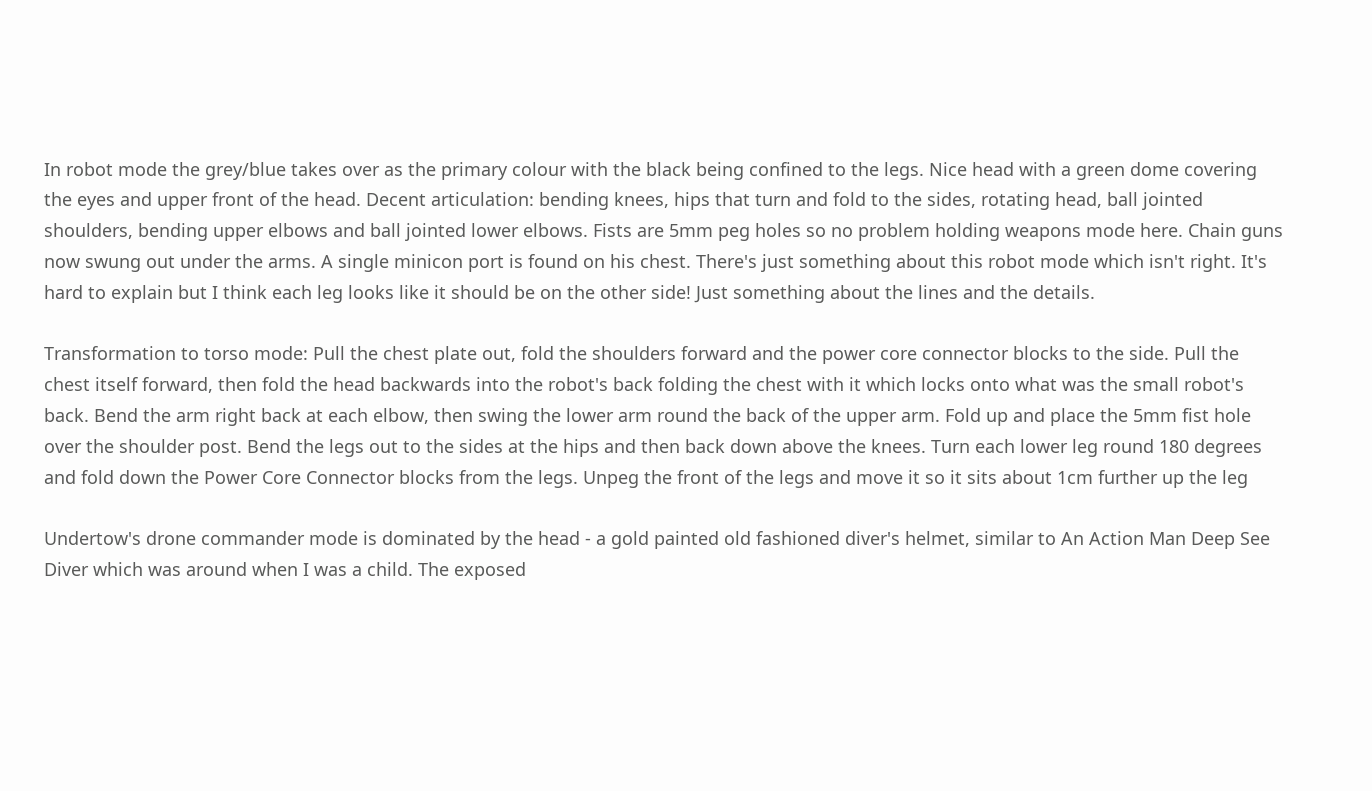In robot mode the grey/blue takes over as the primary colour with the black being confined to the legs. Nice head with a green dome covering the eyes and upper front of the head. Decent articulation: bending knees, hips that turn and fold to the sides, rotating head, ball jointed shoulders, bending upper elbows and ball jointed lower elbows. Fists are 5mm peg holes so no problem holding weapons mode here. Chain guns now swung out under the arms. A single minicon port is found on his chest. There's just something about this robot mode which isn't right. It's hard to explain but I think each leg looks like it should be on the other side! Just something about the lines and the details.

Transformation to torso mode: Pull the chest plate out, fold the shoulders forward and the power core connector blocks to the side. Pull the chest itself forward, then fold the head backwards into the robot's back folding the chest with it which locks onto what was the small robot's back. Bend the arm right back at each elbow, then swing the lower arm round the back of the upper arm. Fold up and place the 5mm fist hole over the shoulder post. Bend the legs out to the sides at the hips and then back down above the knees. Turn each lower leg round 180 degrees and fold down the Power Core Connector blocks from the legs. Unpeg the front of the legs and move it so it sits about 1cm further up the leg

Undertow's drone commander mode is dominated by the head - a gold painted old fashioned diver's helmet, similar to An Action Man Deep See Diver which was around when I was a child. The exposed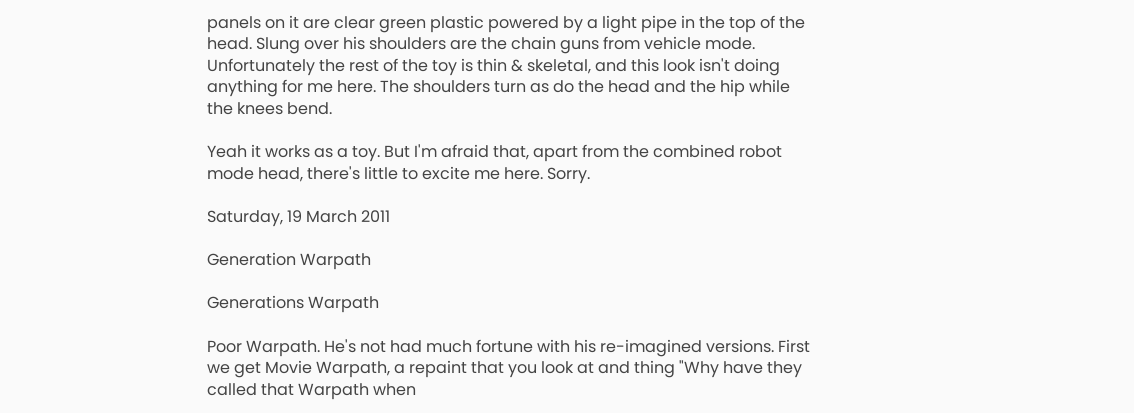panels on it are clear green plastic powered by a light pipe in the top of the head. Slung over his shoulders are the chain guns from vehicle mode. Unfortunately the rest of the toy is thin & skeletal, and this look isn't doing anything for me here. The shoulders turn as do the head and the hip while the knees bend.

Yeah it works as a toy. But I'm afraid that, apart from the combined robot mode head, there's little to excite me here. Sorry.

Saturday, 19 March 2011

Generation Warpath

Generations Warpath

Poor Warpath. He's not had much fortune with his re-imagined versions. First we get Movie Warpath, a repaint that you look at and thing "Why have they called that Warpath when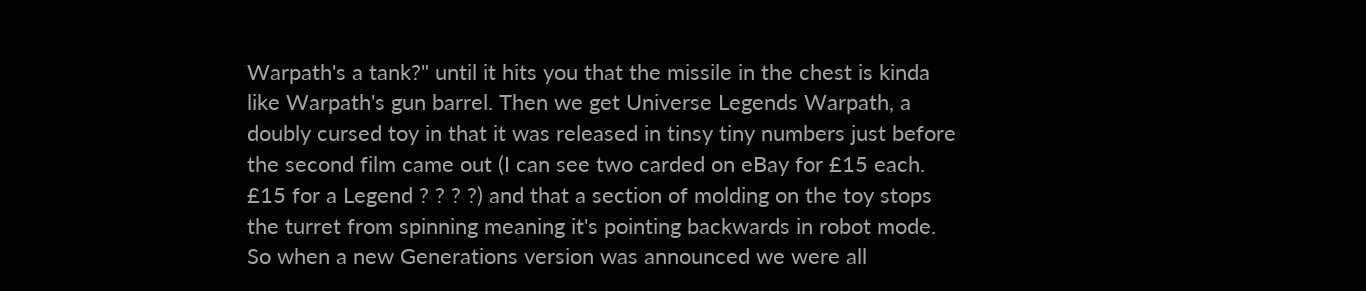Warpath's a tank?" until it hits you that the missile in the chest is kinda like Warpath's gun barrel. Then we get Universe Legends Warpath, a doubly cursed toy in that it was released in tinsy tiny numbers just before the second film came out (I can see two carded on eBay for £15 each. £15 for a Legend ? ? ? ?) and that a section of molding on the toy stops the turret from spinning meaning it's pointing backwards in robot mode. So when a new Generations version was announced we were all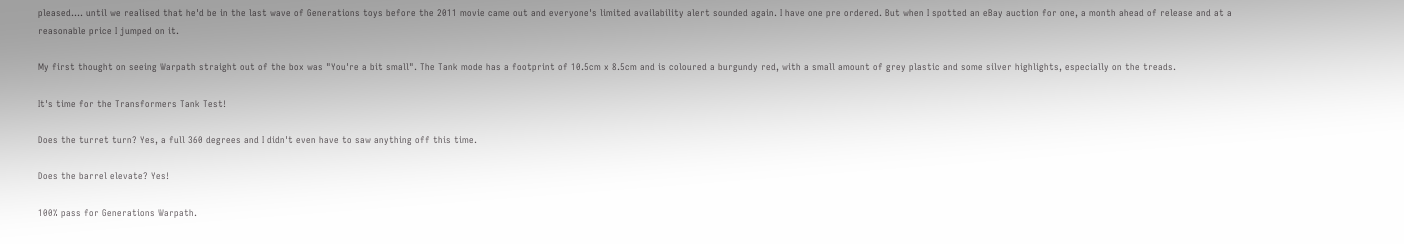pleased.... until we realised that he'd be in the last wave of Generations toys before the 2011 movie came out and everyone's limited availability alert sounded again. I have one pre ordered. But when I spotted an eBay auction for one, a month ahead of release and at a reasonable price I jumped on it.

My first thought on seeing Warpath straight out of the box was "You're a bit small". The Tank mode has a footprint of 10.5cm x 8.5cm and is coloured a burgundy red, with a small amount of grey plastic and some silver highlights, especially on the treads.

It's time for the Transformers Tank Test!

Does the turret turn? Yes, a full 360 degrees and I didn't even have to saw anything off this time.

Does the barrel elevate? Yes!

100% pass for Generations Warpath.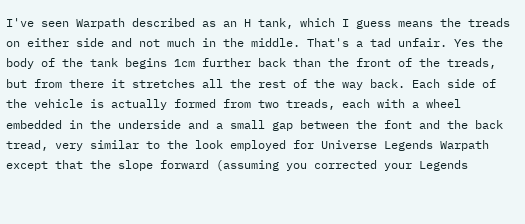I've seen Warpath described as an H tank, which I guess means the treads on either side and not much in the middle. That's a tad unfair. Yes the body of the tank begins 1cm further back than the front of the treads, but from there it stretches all the rest of the way back. Each side of the vehicle is actually formed from two treads, each with a wheel embedded in the underside and a small gap between the font and the back tread, very similar to the look employed for Universe Legends Warpath except that the slope forward (assuming you corrected your Legends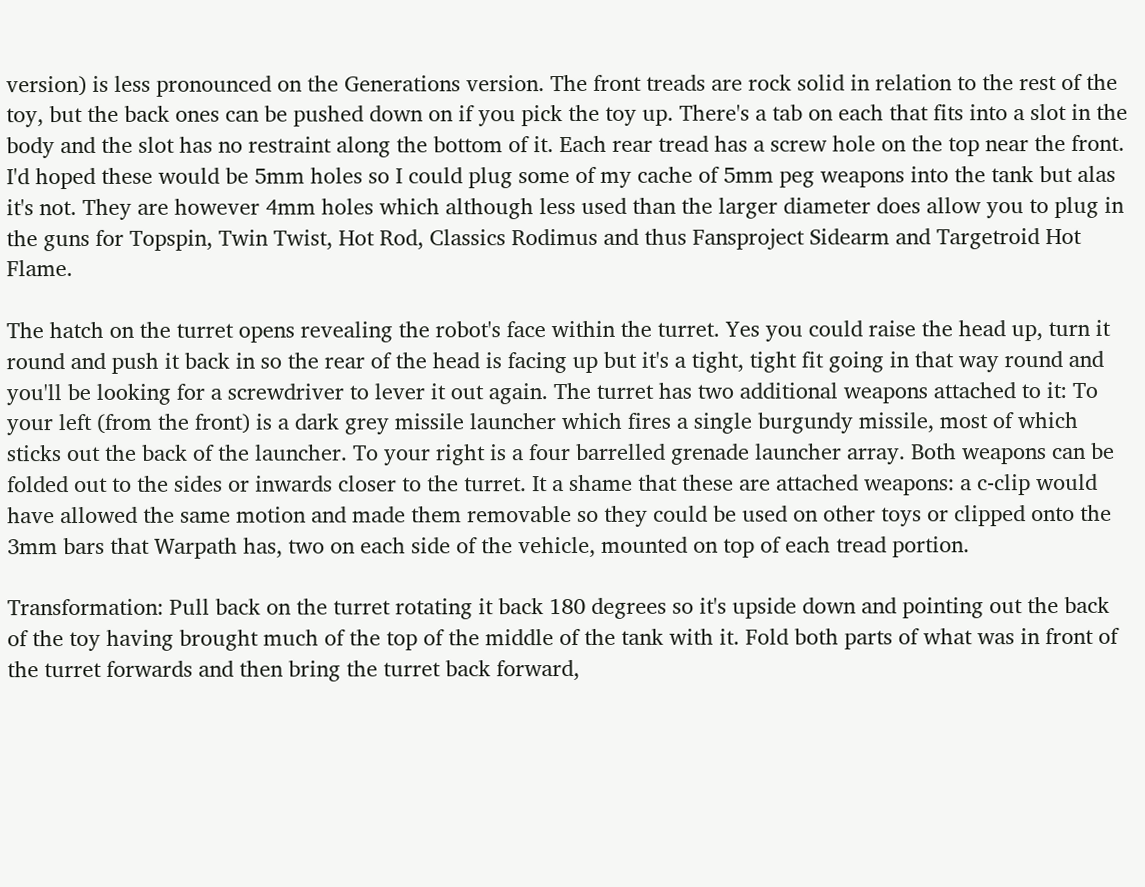version) is less pronounced on the Generations version. The front treads are rock solid in relation to the rest of the toy, but the back ones can be pushed down on if you pick the toy up. There's a tab on each that fits into a slot in the body and the slot has no restraint along the bottom of it. Each rear tread has a screw hole on the top near the front. I'd hoped these would be 5mm holes so I could plug some of my cache of 5mm peg weapons into the tank but alas it's not. They are however 4mm holes which although less used than the larger diameter does allow you to plug in the guns for Topspin, Twin Twist, Hot Rod, Classics Rodimus and thus Fansproject Sidearm and Targetroid Hot Flame.

The hatch on the turret opens revealing the robot's face within the turret. Yes you could raise the head up, turn it round and push it back in so the rear of the head is facing up but it's a tight, tight fit going in that way round and you'll be looking for a screwdriver to lever it out again. The turret has two additional weapons attached to it: To your left (from the front) is a dark grey missile launcher which fires a single burgundy missile, most of which sticks out the back of the launcher. To your right is a four barrelled grenade launcher array. Both weapons can be folded out to the sides or inwards closer to the turret. It a shame that these are attached weapons: a c-clip would have allowed the same motion and made them removable so they could be used on other toys or clipped onto the 3mm bars that Warpath has, two on each side of the vehicle, mounted on top of each tread portion.

Transformation: Pull back on the turret rotating it back 180 degrees so it's upside down and pointing out the back of the toy having brought much of the top of the middle of the tank with it. Fold both parts of what was in front of the turret forwards and then bring the turret back forward,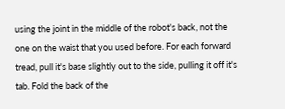using the joint in the middle of the robot's back, not the one on the waist that you used before. For each forward tread, pull it's base slightly out to the side, pulling it off it's tab. Fold the back of the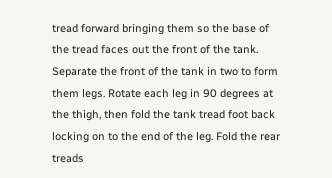tread forward bringing them so the base of the tread faces out the front of the tank. Separate the front of the tank in two to form them legs. Rotate each leg in 90 degrees at the thigh, then fold the tank tread foot back locking on to the end of the leg. Fold the rear treads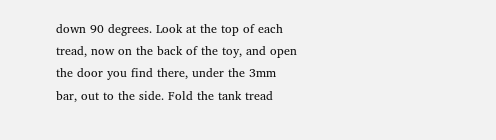down 90 degrees. Look at the top of each tread, now on the back of the toy, and open the door you find there, under the 3mm bar, out to the side. Fold the tank tread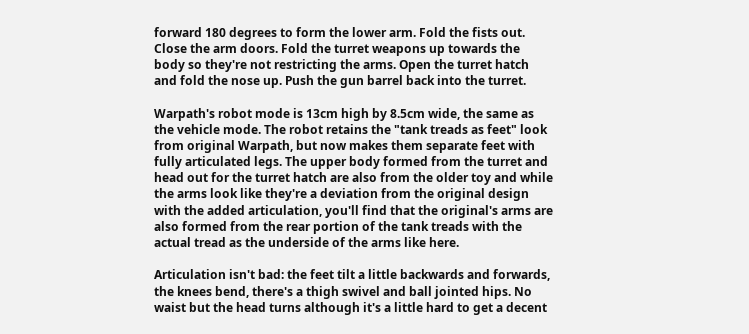forward 180 degrees to form the lower arm. Fold the fists out. Close the arm doors. Fold the turret weapons up towards the body so they're not restricting the arms. Open the turret hatch and fold the nose up. Push the gun barrel back into the turret.

Warpath's robot mode is 13cm high by 8.5cm wide, the same as the vehicle mode. The robot retains the "tank treads as feet" look from original Warpath, but now makes them separate feet with fully articulated legs. The upper body formed from the turret and head out for the turret hatch are also from the older toy and while the arms look like they're a deviation from the original design with the added articulation, you'll find that the original's arms are also formed from the rear portion of the tank treads with the actual tread as the underside of the arms like here.

Articulation isn't bad: the feet tilt a little backwards and forwards, the knees bend, there's a thigh swivel and ball jointed hips. No waist but the head turns although it's a little hard to get a decent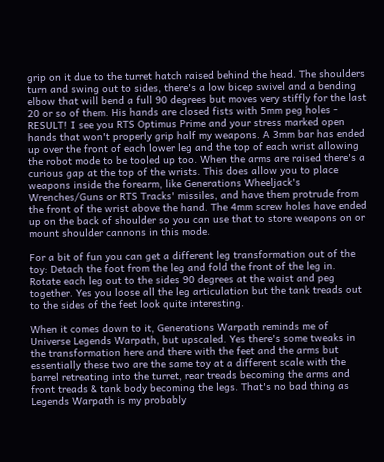grip on it due to the turret hatch raised behind the head. The shoulders turn and swing out to sides, there's a low bicep swivel and a bending elbow that will bend a full 90 degrees but moves very stiffly for the last 20 or so of them. His hands are closed fists with 5mm peg holes - RESULT! I see you RTS Optimus Prime and your stress marked open hands that won't properly grip half my weapons. A 3mm bar has ended up over the front of each lower leg and the top of each wrist allowing the robot mode to be tooled up too. When the arms are raised there's a curious gap at the top of the wrists. This does allow you to place weapons inside the forearm, like Generations Wheeljack's Wrenches/Guns or RTS Tracks' missiles, and have them protrude from the front of the wrist above the hand. The 4mm screw holes have ended up on the back of shoulder so you can use that to store weapons on or mount shoulder cannons in this mode.

For a bit of fun you can get a different leg transformation out of the toy: Detach the foot from the leg and fold the front of the leg in. Rotate each leg out to the sides 90 degrees at the waist and peg together. Yes you loose all the leg articulation but the tank treads out to the sides of the feet look quite interesting.

When it comes down to it, Generations Warpath reminds me of Universe Legends Warpath, but upscaled. Yes there's some tweaks in the transformation here and there with the feet and the arms but essentially these two are the same toy at a different scale with the barrel retreating into the turret, rear treads becoming the arms and front treads & tank body becoming the legs. That's no bad thing as Legends Warpath is my probably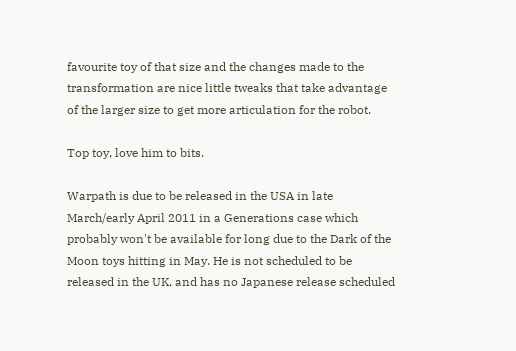favourite toy of that size and the changes made to the transformation are nice little tweaks that take advantage of the larger size to get more articulation for the robot.

Top toy, love him to bits.

Warpath is due to be released in the USA in late March/early April 2011 in a Generations case which probably won't be available for long due to the Dark of the Moon toys hitting in May. He is not scheduled to be released in the UK, and has no Japanese release scheduled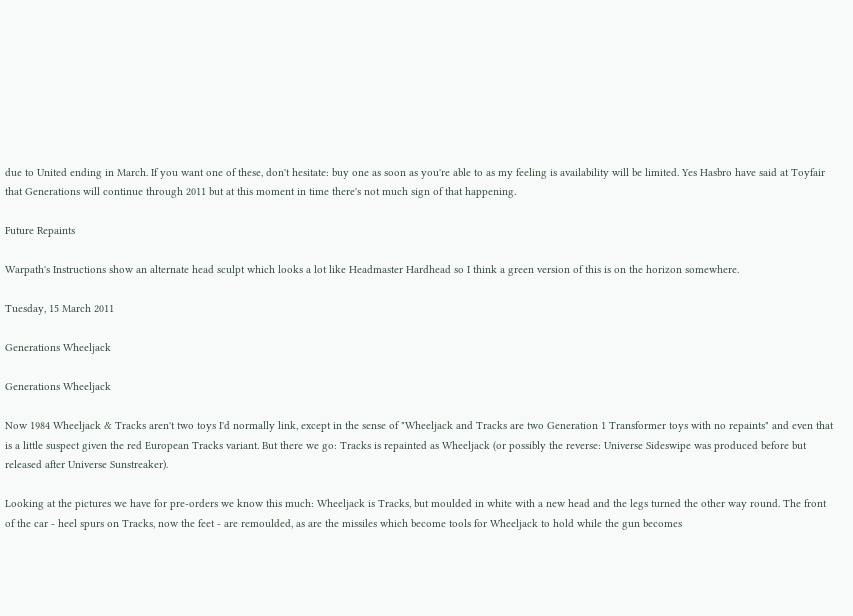due to United ending in March. If you want one of these, don't hesitate: buy one as soon as you're able to as my feeling is availability will be limited. Yes Hasbro have said at Toyfair that Generations will continue through 2011 but at this moment in time there's not much sign of that happening.

Future Repaints

Warpath's Instructions show an alternate head sculpt which looks a lot like Headmaster Hardhead so I think a green version of this is on the horizon somewhere.

Tuesday, 15 March 2011

Generations Wheeljack

Generations Wheeljack

Now 1984 Wheeljack & Tracks aren't two toys I'd normally link, except in the sense of "Wheeljack and Tracks are two Generation 1 Transformer toys with no repaints" and even that is a little suspect given the red European Tracks variant. But there we go: Tracks is repainted as Wheeljack (or possibly the reverse: Universe Sideswipe was produced before but released after Universe Sunstreaker).

Looking at the pictures we have for pre-orders we know this much: Wheeljack is Tracks, but moulded in white with a new head and the legs turned the other way round. The front of the car - heel spurs on Tracks, now the feet - are remoulded, as are the missiles which become tools for Wheeljack to hold while the gun becomes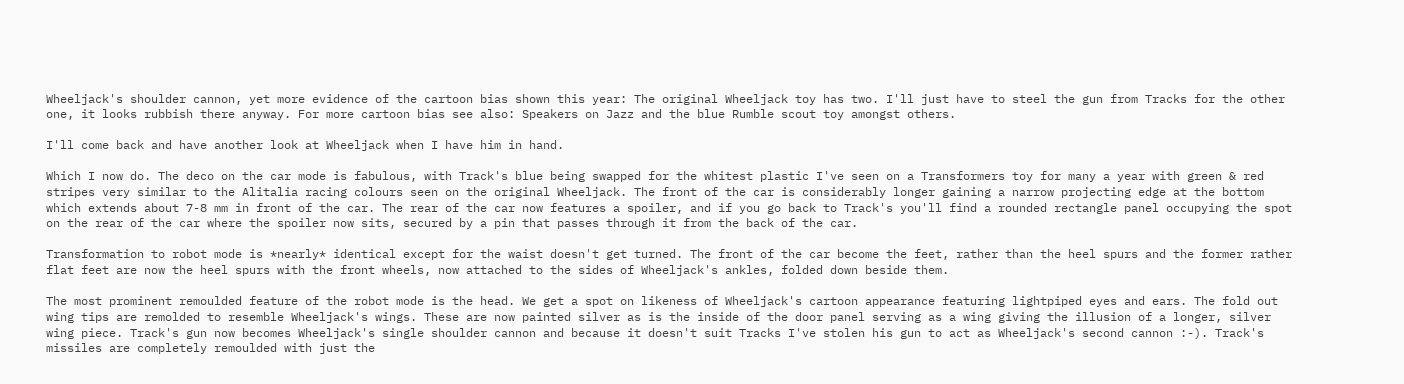Wheeljack's shoulder cannon, yet more evidence of the cartoon bias shown this year: The original Wheeljack toy has two. I'll just have to steel the gun from Tracks for the other one, it looks rubbish there anyway. For more cartoon bias see also: Speakers on Jazz and the blue Rumble scout toy amongst others.

I'll come back and have another look at Wheeljack when I have him in hand.

Which I now do. The deco on the car mode is fabulous, with Track's blue being swapped for the whitest plastic I've seen on a Transformers toy for many a year with green & red stripes very similar to the Alitalia racing colours seen on the original Wheeljack. The front of the car is considerably longer gaining a narrow projecting edge at the bottom which extends about 7-8 mm in front of the car. The rear of the car now features a spoiler, and if you go back to Track's you'll find a rounded rectangle panel occupying the spot on the rear of the car where the spoiler now sits, secured by a pin that passes through it from the back of the car.

Transformation to robot mode is *nearly* identical except for the waist doesn't get turned. The front of the car become the feet, rather than the heel spurs and the former rather flat feet are now the heel spurs with the front wheels, now attached to the sides of Wheeljack's ankles, folded down beside them.

The most prominent remoulded feature of the robot mode is the head. We get a spot on likeness of Wheeljack's cartoon appearance featuring lightpiped eyes and ears. The fold out wing tips are remolded to resemble Wheeljack's wings. These are now painted silver as is the inside of the door panel serving as a wing giving the illusion of a longer, silver wing piece. Track's gun now becomes Wheeljack's single shoulder cannon and because it doesn't suit Tracks I've stolen his gun to act as Wheeljack's second cannon :-). Track's missiles are completely remoulded with just the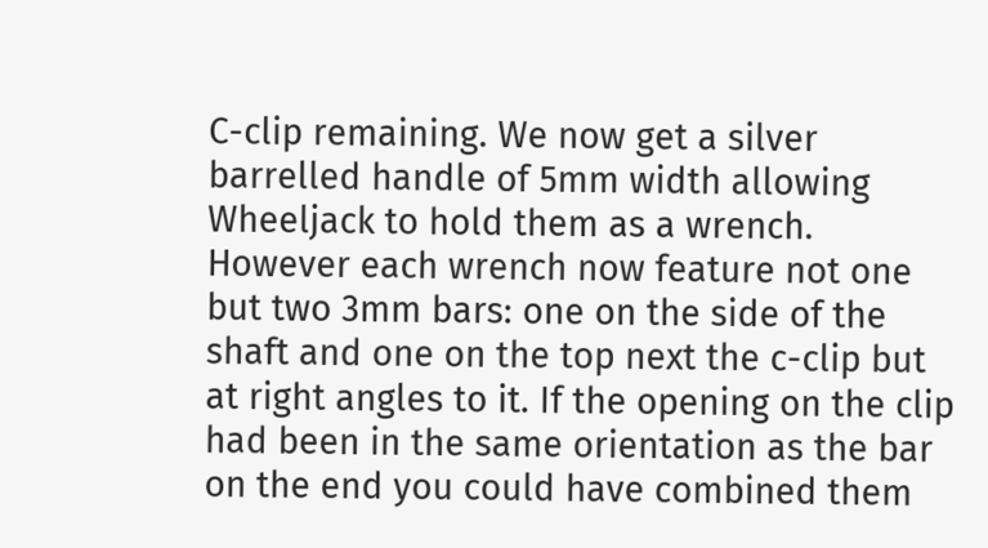C-clip remaining. We now get a silver barrelled handle of 5mm width allowing Wheeljack to hold them as a wrench. However each wrench now feature not one but two 3mm bars: one on the side of the shaft and one on the top next the c-clip but at right angles to it. If the opening on the clip had been in the same orientation as the bar on the end you could have combined them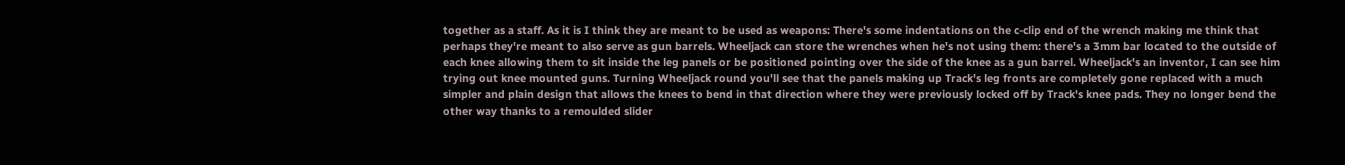together as a staff. As it is I think they are meant to be used as weapons: There's some indentations on the c-clip end of the wrench making me think that perhaps they're meant to also serve as gun barrels. Wheeljack can store the wrenches when he's not using them: there's a 3mm bar located to the outside of each knee allowing them to sit inside the leg panels or be positioned pointing over the side of the knee as a gun barrel. Wheeljack's an inventor, I can see him trying out knee mounted guns. Turning Wheeljack round you'll see that the panels making up Track's leg fronts are completely gone replaced with a much simpler and plain design that allows the knees to bend in that direction where they were previously locked off by Track's knee pads. They no longer bend the other way thanks to a remoulded slider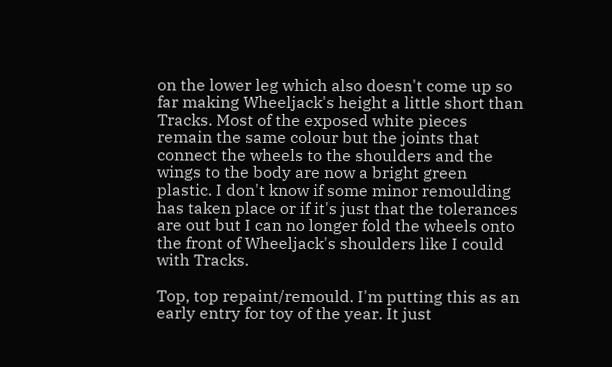on the lower leg which also doesn't come up so far making Wheeljack's height a little short than Tracks. Most of the exposed white pieces remain the same colour but the joints that connect the wheels to the shoulders and the wings to the body are now a bright green plastic. I don't know if some minor remoulding has taken place or if it's just that the tolerances are out but I can no longer fold the wheels onto the front of Wheeljack's shoulders like I could with Tracks.

Top, top repaint/remould. I'm putting this as an early entry for toy of the year. It just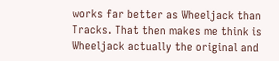works far better as Wheeljack than Tracks. That then makes me think is Wheeljack actually the original and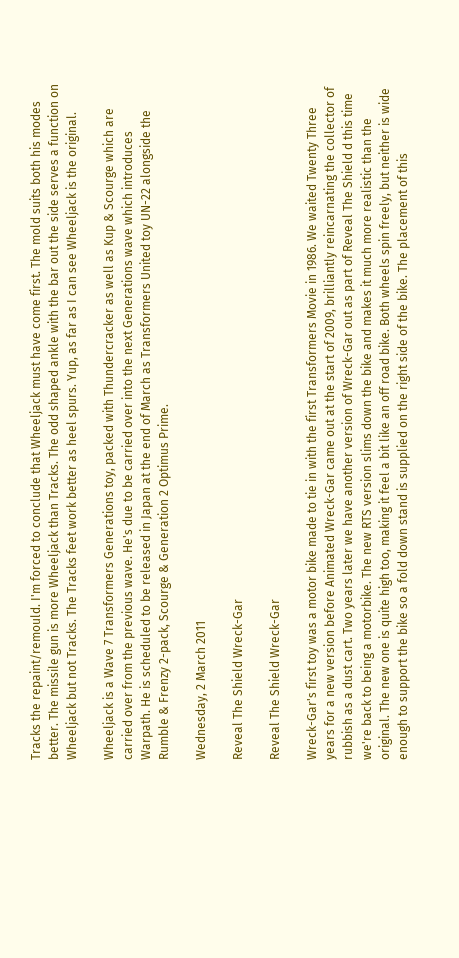Tracks the repaint/remould. I'm forced to conclude that Wheeljack must have come first. The mold suits both his modes better. The missile gun is more Wheeljack than Tracks. The odd shaped ankle with the bar out the side serves a function on Wheeljack but not Tracks. The Tracks feet work better as heel spurs. Yup, as far as I can see Wheeljack is the original.

Wheeljack is a Wave 7 Transformers Generations toy, packed with Thundercracker as well as Kup & Scourge which are carried over from the previous wave. He's due to be carried over into the next Generations wave which introduces Warpath. He is scheduled to be released in Japan at the end of March as Transformers United toy UN-22 alongside the Rumble & Frenzy 2-pack, Scourge & Generation 2 Optimus Prime.

Wednesday, 2 March 2011

Reveal The Shield Wreck-Gar

Reveal The Shield Wreck-Gar

Wreck-Gar's first toy was a motor bike made to tie in with the first Transformers Movie in 1986. We waited Twenty Three years for a new version before Animated Wreck-Gar came out at the start of 2009, brilliantly reincarnating the collector of rubbish as a dust cart. Two years later we have another version of Wreck-Gar out as part of Reveal The Shield d this time we're back to being a motorbike. The new RTS version slims down the bike and makes it much more realistic than the original. The new one is quite high too, making it feel a bit like an off road bike. Both wheels spin freely, but neither is wide enough to support the bike so a fold down stand is supplied on the right side of the bike. The placement of this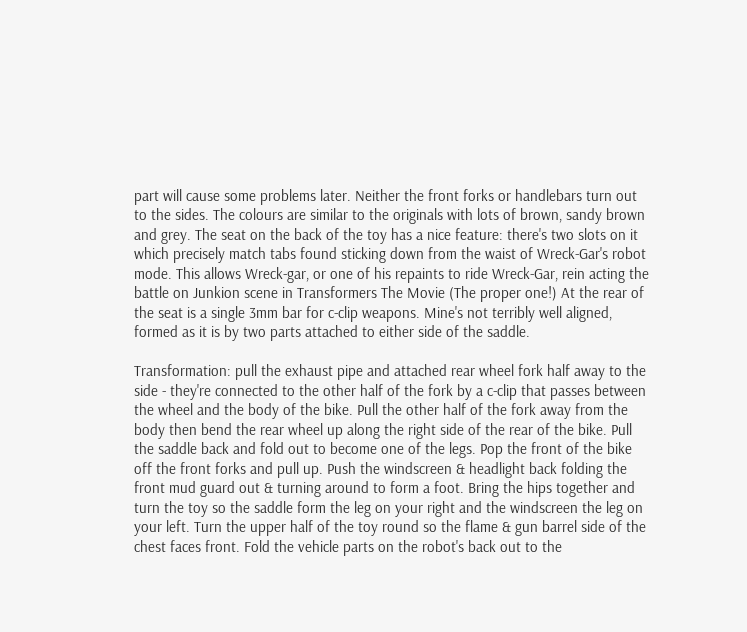part will cause some problems later. Neither the front forks or handlebars turn out to the sides. The colours are similar to the originals with lots of brown, sandy brown and grey. The seat on the back of the toy has a nice feature: there's two slots on it which precisely match tabs found sticking down from the waist of Wreck-Gar's robot mode. This allows Wreck-gar, or one of his repaints to ride Wreck-Gar, rein acting the battle on Junkion scene in Transformers The Movie (The proper one!) At the rear of the seat is a single 3mm bar for c-clip weapons. Mine's not terribly well aligned, formed as it is by two parts attached to either side of the saddle.

Transformation: pull the exhaust pipe and attached rear wheel fork half away to the side - they're connected to the other half of the fork by a c-clip that passes between the wheel and the body of the bike. Pull the other half of the fork away from the body then bend the rear wheel up along the right side of the rear of the bike. Pull the saddle back and fold out to become one of the legs. Pop the front of the bike off the front forks and pull up. Push the windscreen & headlight back folding the front mud guard out & turning around to form a foot. Bring the hips together and turn the toy so the saddle form the leg on your right and the windscreen the leg on your left. Turn the upper half of the toy round so the flame & gun barrel side of the chest faces front. Fold the vehicle parts on the robot's back out to the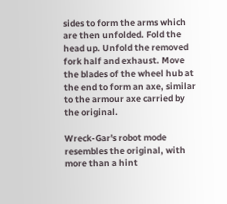sides to form the arms which are then unfolded. Fold the head up. Unfold the removed fork half and exhaust. Move the blades of the wheel hub at the end to form an axe, similar to the armour axe carried by the original.

Wreck-Gar's robot mode resembles the original, with more than a hint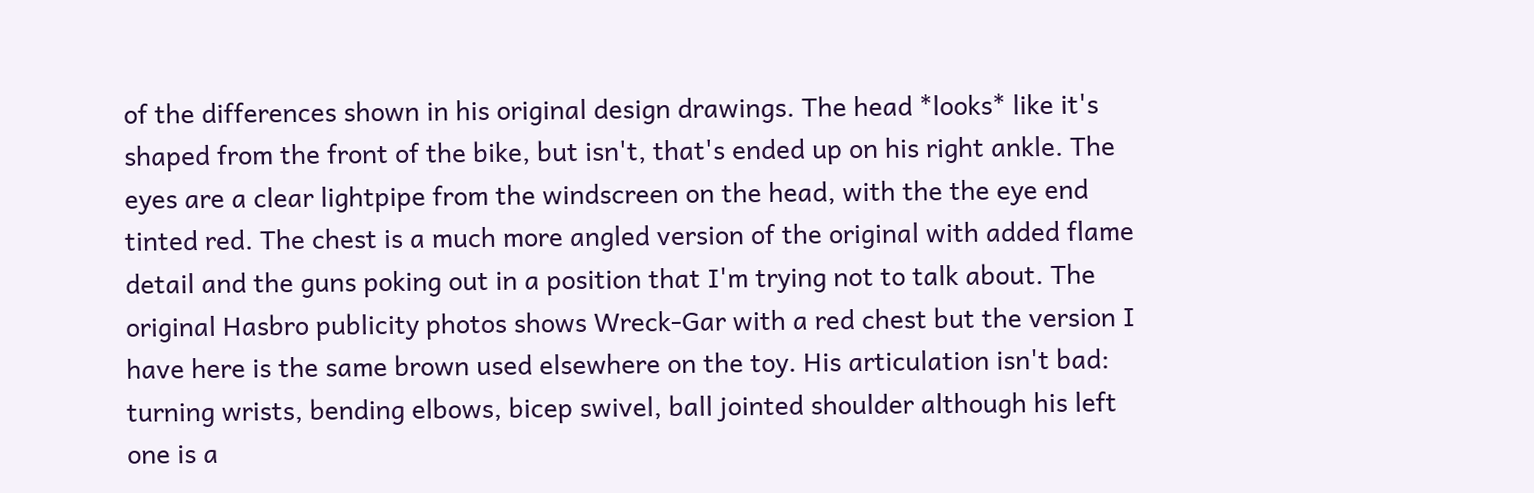of the differences shown in his original design drawings. The head *looks* like it's shaped from the front of the bike, but isn't, that's ended up on his right ankle. The eyes are a clear lightpipe from the windscreen on the head, with the the eye end tinted red. The chest is a much more angled version of the original with added flame detail and the guns poking out in a position that I'm trying not to talk about. The original Hasbro publicity photos shows Wreck-Gar with a red chest but the version I have here is the same brown used elsewhere on the toy. His articulation isn't bad: turning wrists, bending elbows, bicep swivel, ball jointed shoulder although his left one is a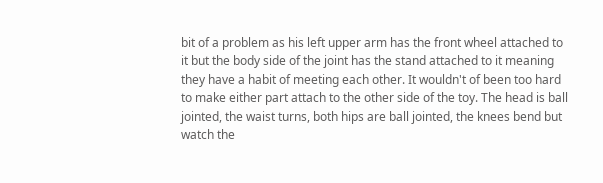bit of a problem as his left upper arm has the front wheel attached to it but the body side of the joint has the stand attached to it meaning they have a habit of meeting each other. It wouldn't of been too hard to make either part attach to the other side of the toy. The head is ball jointed, the waist turns, both hips are ball jointed, the knees bend but watch the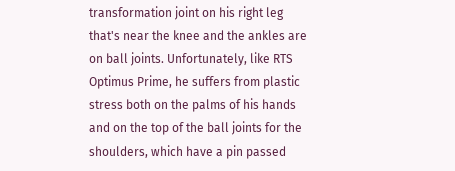transformation joint on his right leg that's near the knee and the ankles are on ball joints. Unfortunately, like RTS Optimus Prime, he suffers from plastic stress both on the palms of his hands and on the top of the ball joints for the shoulders, which have a pin passed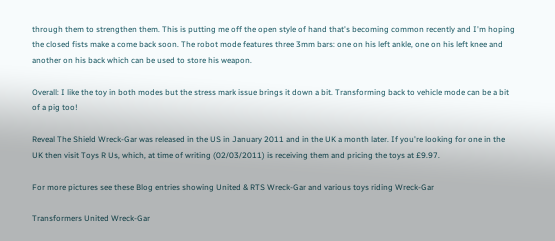through them to strengthen them. This is putting me off the open style of hand that's becoming common recently and I'm hoping the closed fists make a come back soon. The robot mode features three 3mm bars: one on his left ankle, one on his left knee and another on his back which can be used to store his weapon.

Overall: I like the toy in both modes but the stress mark issue brings it down a bit. Transforming back to vehicle mode can be a bit of a pig too!

Reveal The Shield Wreck-Gar was released in the US in January 2011 and in the UK a month later. If you're looking for one in the UK then visit Toys R Us, which, at time of writing (02/03/2011) is receiving them and pricing the toys at £9.97.

For more pictures see these Blog entries showing United & RTS Wreck-Gar and various toys riding Wreck-Gar

Transformers United Wreck-Gar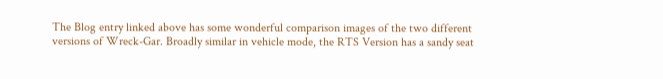The Blog entry linked above has some wonderful comparison images of the two different versions of Wreck-Gar. Broadly similar in vehicle mode, the RTS Version has a sandy seat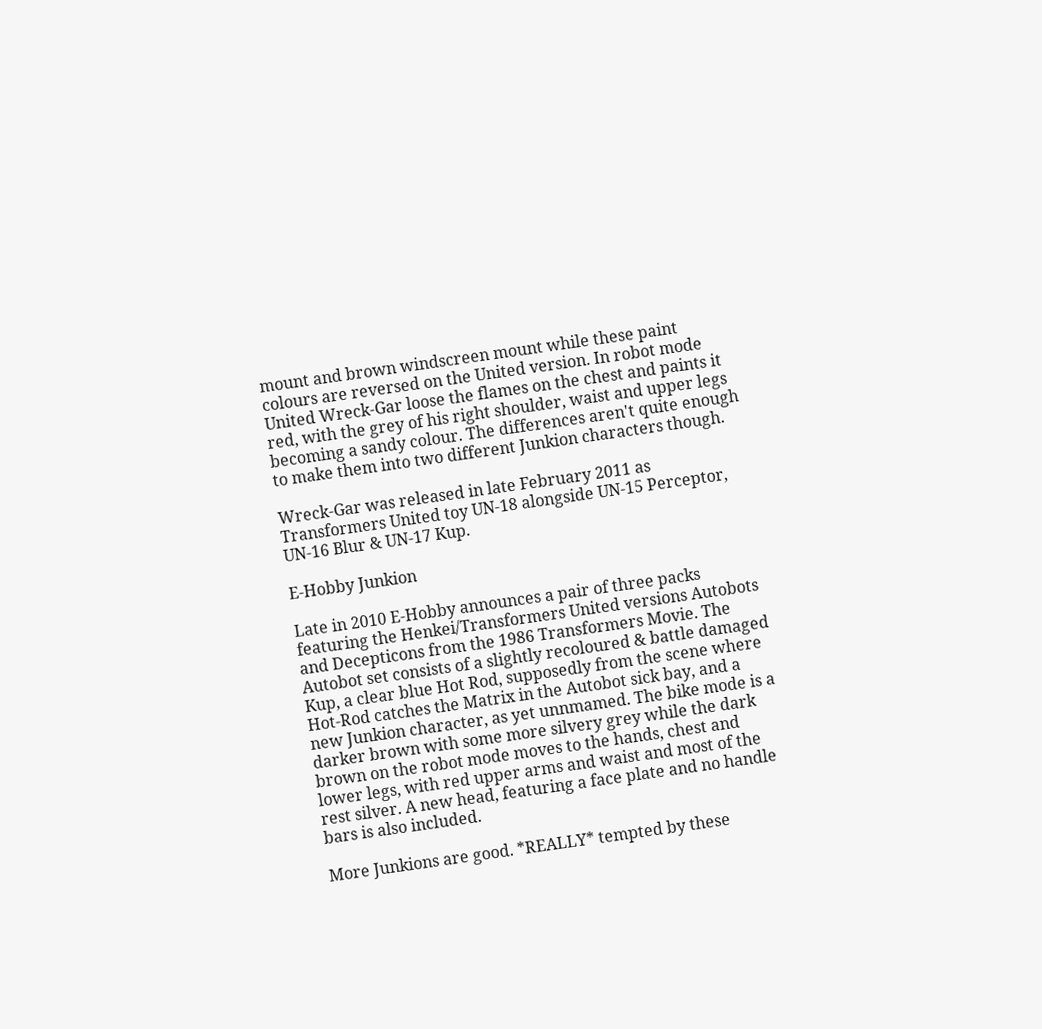mount and brown windscreen mount while these paint colours are reversed on the United version. In robot mode United Wreck-Gar loose the flames on the chest and paints it red, with the grey of his right shoulder, waist and upper legs becoming a sandy colour. The differences aren't quite enough to make them into two different Junkion characters though.

Wreck-Gar was released in late February 2011 as Transformers United toy UN-18 alongside UN-15 Perceptor, UN-16 Blur & UN-17 Kup.

E-Hobby Junkion

Late in 2010 E-Hobby announces a pair of three packs featuring the Henkei/Transformers United versions Autobots and Decepticons from the 1986 Transformers Movie. The Autobot set consists of a slightly recoloured & battle damaged Kup, a clear blue Hot Rod, supposedly from the scene where Hot-Rod catches the Matrix in the Autobot sick bay, and a new Junkion character, as yet unnmamed. The bike mode is a darker brown with some more silvery grey while the dark brown on the robot mode moves to the hands, chest and lower legs, with red upper arms and waist and most of the rest silver. A new head, featuring a face plate and no handle bars is also included.

More Junkions are good. *REALLY* tempted by these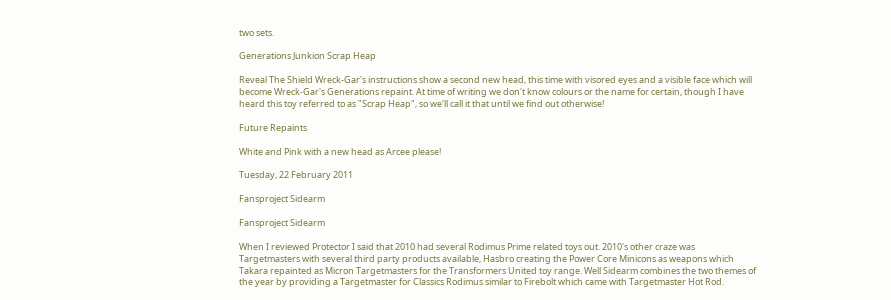two sets.

Generations Junkion Scrap Heap

Reveal The Shield Wreck-Gar's instructions show a second new head, this time with visored eyes and a visible face which will become Wreck-Gar's Generations repaint. At time of writing we don't know colours or the name for certain, though I have heard this toy referred to as "Scrap Heap", so we'll call it that until we find out otherwise!

Future Repaints

White and Pink with a new head as Arcee please!

Tuesday, 22 February 2011

Fansproject Sidearm

Fansproject Sidearm

When I reviewed Protector I said that 2010 had several Rodimus Prime related toys out. 2010's other craze was Targetmasters with several third party products available, Hasbro creating the Power Core Minicons as weapons which Takara repainted as Micron Targetmasters for the Transformers United toy range. Well Sidearm combines the two themes of the year by providing a Targetmaster for Classics Rodimus similar to Firebolt which came with Targetmaster Hot Rod.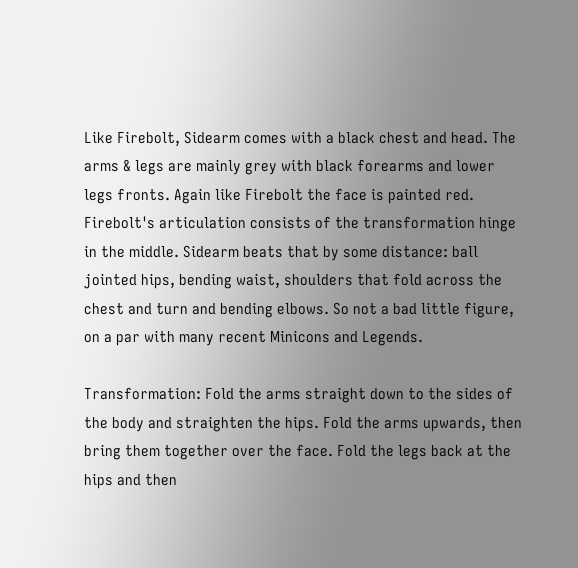Like Firebolt, Sidearm comes with a black chest and head. The arms & legs are mainly grey with black forearms and lower legs fronts. Again like Firebolt the face is painted red. Firebolt's articulation consists of the transformation hinge in the middle. Sidearm beats that by some distance: ball jointed hips, bending waist, shoulders that fold across the chest and turn and bending elbows. So not a bad little figure, on a par with many recent Minicons and Legends.

Transformation: Fold the arms straight down to the sides of the body and straighten the hips. Fold the arms upwards, then bring them together over the face. Fold the legs back at the hips and then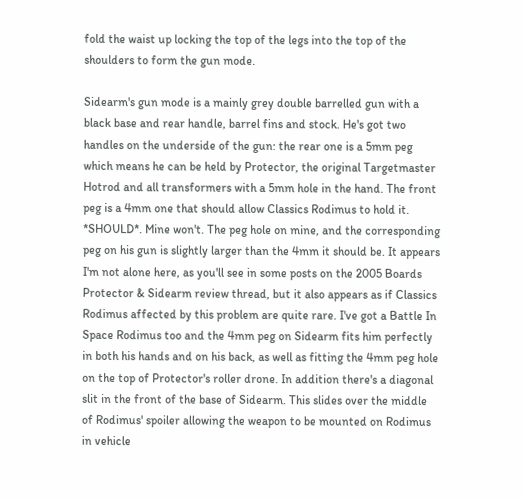fold the waist up locking the top of the legs into the top of the shoulders to form the gun mode.

Sidearm's gun mode is a mainly grey double barrelled gun with a black base and rear handle, barrel fins and stock. He's got two handles on the underside of the gun: the rear one is a 5mm peg which means he can be held by Protector, the original Targetmaster Hotrod and all transformers with a 5mm hole in the hand. The front peg is a 4mm one that should allow Classics Rodimus to hold it. *SHOULD*. Mine won't. The peg hole on mine, and the corresponding peg on his gun is slightly larger than the 4mm it should be. It appears I'm not alone here, as you'll see in some posts on the 2005 Boards Protector & Sidearm review thread, but it also appears as if Classics Rodimus affected by this problem are quite rare. I've got a Battle In Space Rodimus too and the 4mm peg on Sidearm fits him perfectly in both his hands and on his back, as well as fitting the 4mm peg hole on the top of Protector's roller drone. In addition there's a diagonal slit in the front of the base of Sidearm. This slides over the middle of Rodimus' spoiler allowing the weapon to be mounted on Rodimus in vehicle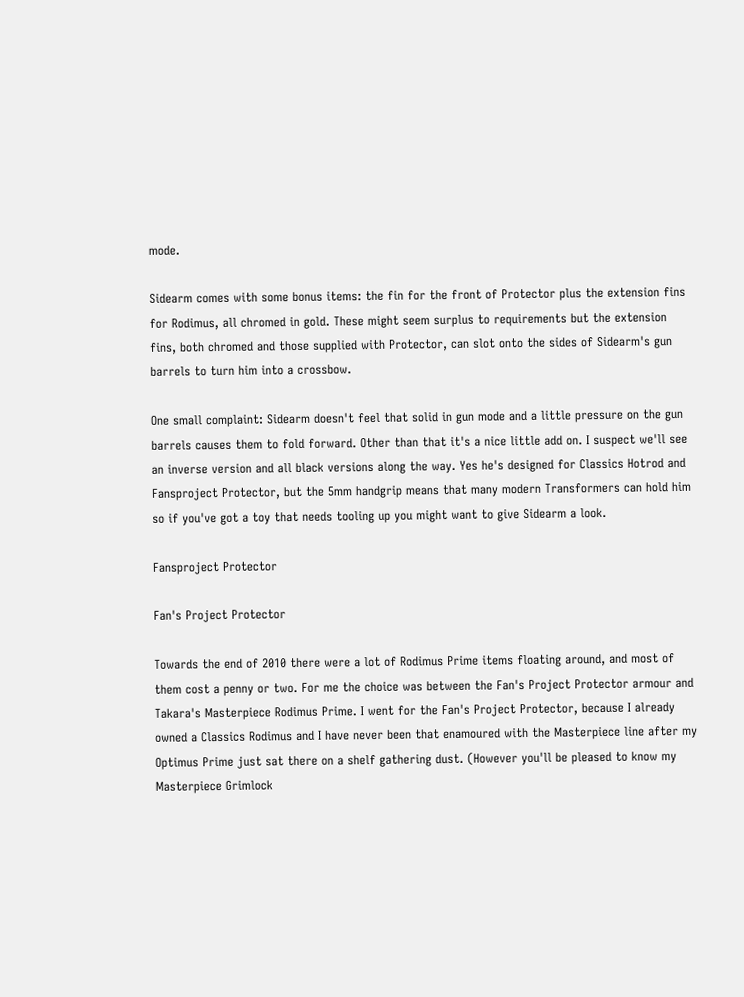mode.

Sidearm comes with some bonus items: the fin for the front of Protector plus the extension fins for Rodimus, all chromed in gold. These might seem surplus to requirements but the extension fins, both chromed and those supplied with Protector, can slot onto the sides of Sidearm's gun barrels to turn him into a crossbow.

One small complaint: Sidearm doesn't feel that solid in gun mode and a little pressure on the gun barrels causes them to fold forward. Other than that it's a nice little add on. I suspect we'll see an inverse version and all black versions along the way. Yes he's designed for Classics Hotrod and Fansproject Protector, but the 5mm handgrip means that many modern Transformers can hold him so if you've got a toy that needs tooling up you might want to give Sidearm a look.

Fansproject Protector

Fan's Project Protector

Towards the end of 2010 there were a lot of Rodimus Prime items floating around, and most of them cost a penny or two. For me the choice was between the Fan's Project Protector armour and Takara's Masterpiece Rodimus Prime. I went for the Fan's Project Protector, because I already owned a Classics Rodimus and I have never been that enamoured with the Masterpiece line after my Optimus Prime just sat there on a shelf gathering dust. (However you'll be pleased to know my Masterpiece Grimlock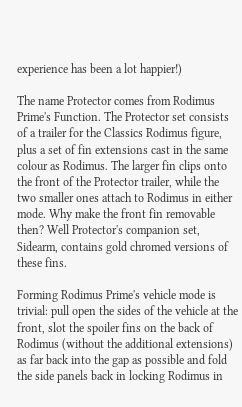experience has been a lot happier!)

The name Protector comes from Rodimus Prime's Function. The Protector set consists of a trailer for the Classics Rodimus figure, plus a set of fin extensions cast in the same colour as Rodimus. The larger fin clips onto the front of the Protector trailer, while the two smaller ones attach to Rodimus in either mode. Why make the front fin removable then? Well Protector's companion set, Sidearm, contains gold chromed versions of these fins.

Forming Rodimus Prime's vehicle mode is trivial: pull open the sides of the vehicle at the front, slot the spoiler fins on the back of Rodimus (without the additional extensions) as far back into the gap as possible and fold the side panels back in locking Rodimus in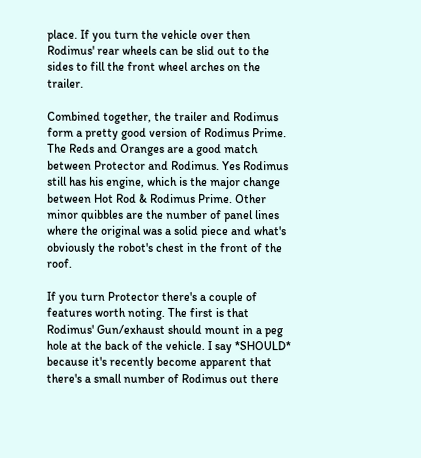place. If you turn the vehicle over then Rodimus' rear wheels can be slid out to the sides to fill the front wheel arches on the trailer.

Combined together, the trailer and Rodimus form a pretty good version of Rodimus Prime. The Reds and Oranges are a good match between Protector and Rodimus. Yes Rodimus still has his engine, which is the major change between Hot Rod & Rodimus Prime. Other minor quibbles are the number of panel lines where the original was a solid piece and what's obviously the robot's chest in the front of the roof.

If you turn Protector there's a couple of features worth noting. The first is that Rodimus' Gun/exhaust should mount in a peg hole at the back of the vehicle. I say *SHOULD* because it's recently become apparent that there's a small number of Rodimus out there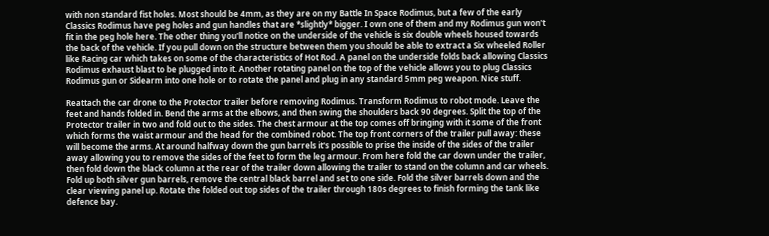with non standard fist holes. Most should be 4mm, as they are on my Battle In Space Rodimus, but a few of the early Classics Rodimus have peg holes and gun handles that are *slightly* bigger. I own one of them and my Rodimus gun won't fit in the peg hole here. The other thing you'll notice on the underside of the vehicle is six double wheels housed towards the back of the vehicle. If you pull down on the structure between them you should be able to extract a Six wheeled Roller like Racing car which takes on some of the characteristics of Hot Rod. A panel on the underside folds back allowing Classics Rodimus exhaust blast to be plugged into it. Another rotating panel on the top of the vehicle allows you to plug Classics Rodimus gun or Sidearm into one hole or to rotate the panel and plug in any standard 5mm peg weapon. Nice stuff.

Reattach the car drone to the Protector trailer before removing Rodimus. Transform Rodimus to robot mode. Leave the feet and hands folded in. Bend the arms at the elbows, and then swing the shoulders back 90 degrees. Split the top of the Protector trailer in two and fold out to the sides. The chest armour at the top comes off bringing with it some of the front which forms the waist armour and the head for the combined robot. The top front corners of the trailer pull away: these will become the arms. At around halfway down the gun barrels it's possible to prise the inside of the sides of the trailer away allowing you to remove the sides of the feet to form the leg armour. From here fold the car down under the trailer, then fold down the black column at the rear of the trailer down allowing the trailer to stand on the column and car wheels. Fold up both silver gun barrels, remove the central black barrel and set to one side. Fold the silver barrels down and the clear viewing panel up. Rotate the folded out top sides of the trailer through 180s degrees to finish forming the tank like defence bay.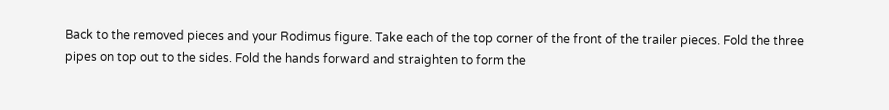Back to the removed pieces and your Rodimus figure. Take each of the top corner of the front of the trailer pieces. Fold the three pipes on top out to the sides. Fold the hands forward and straighten to form the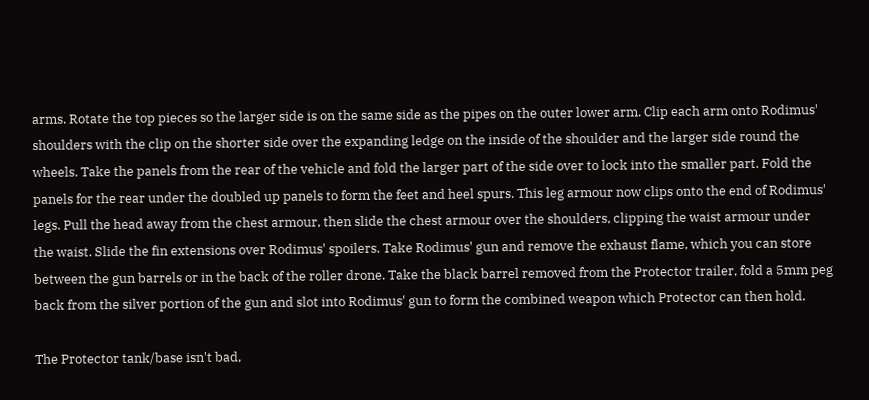arms. Rotate the top pieces so the larger side is on the same side as the pipes on the outer lower arm. Clip each arm onto Rodimus' shoulders with the clip on the shorter side over the expanding ledge on the inside of the shoulder and the larger side round the wheels. Take the panels from the rear of the vehicle and fold the larger part of the side over to lock into the smaller part. Fold the panels for the rear under the doubled up panels to form the feet and heel spurs. This leg armour now clips onto the end of Rodimus' legs. Pull the head away from the chest armour, then slide the chest armour over the shoulders, clipping the waist armour under the waist. Slide the fin extensions over Rodimus' spoilers. Take Rodimus' gun and remove the exhaust flame, which you can store between the gun barrels or in the back of the roller drone. Take the black barrel removed from the Protector trailer, fold a 5mm peg back from the silver portion of the gun and slot into Rodimus' gun to form the combined weapon which Protector can then hold.

The Protector tank/base isn't bad,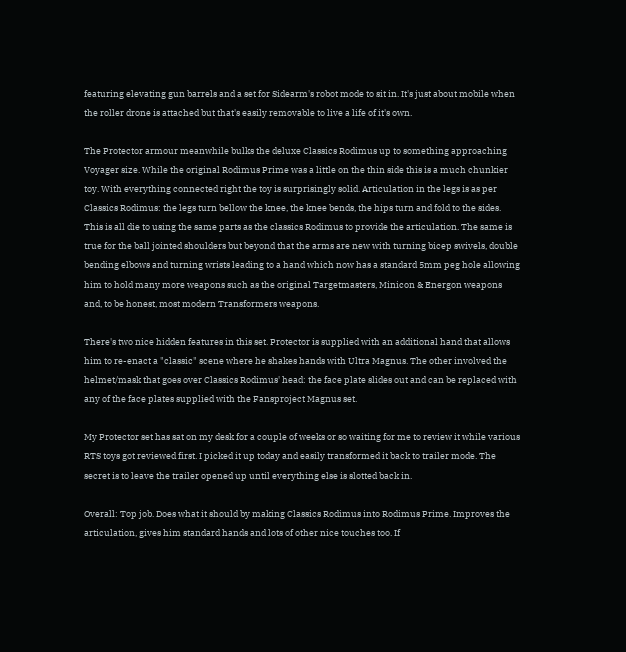featuring elevating gun barrels and a set for Sidearm's robot mode to sit in. It's just about mobile when the roller drone is attached but that's easily removable to live a life of it's own.

The Protector armour meanwhile bulks the deluxe Classics Rodimus up to something approaching Voyager size. While the original Rodimus Prime was a little on the thin side this is a much chunkier toy. With everything connected right the toy is surprisingly solid. Articulation in the legs is as per Classics Rodimus: the legs turn bellow the knee, the knee bends, the hips turn and fold to the sides. This is all die to using the same parts as the classics Rodimus to provide the articulation. The same is true for the ball jointed shoulders but beyond that the arms are new with turning bicep swivels, double bending elbows and turning wrists leading to a hand which now has a standard 5mm peg hole allowing him to hold many more weapons such as the original Targetmasters, Minicon & Energon weapons and, to be honest, most modern Transformers weapons.

There's two nice hidden features in this set. Protector is supplied with an additional hand that allows him to re-enact a "classic" scene where he shakes hands with Ultra Magnus. The other involved the helmet/mask that goes over Classics Rodimus' head: the face plate slides out and can be replaced with any of the face plates supplied with the Fansproject Magnus set.

My Protector set has sat on my desk for a couple of weeks or so waiting for me to review it while various RTS toys got reviewed first. I picked it up today and easily transformed it back to trailer mode. The secret is to leave the trailer opened up until everything else is slotted back in.

Overall: Top job. Does what it should by making Classics Rodimus into Rodimus Prime. Improves the articulation, gives him standard hands and lots of other nice touches too. If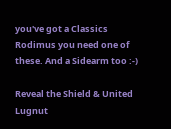you've got a Classics Rodimus you need one of these. And a Sidearm too :-)

Reveal the Shield & United Lugnut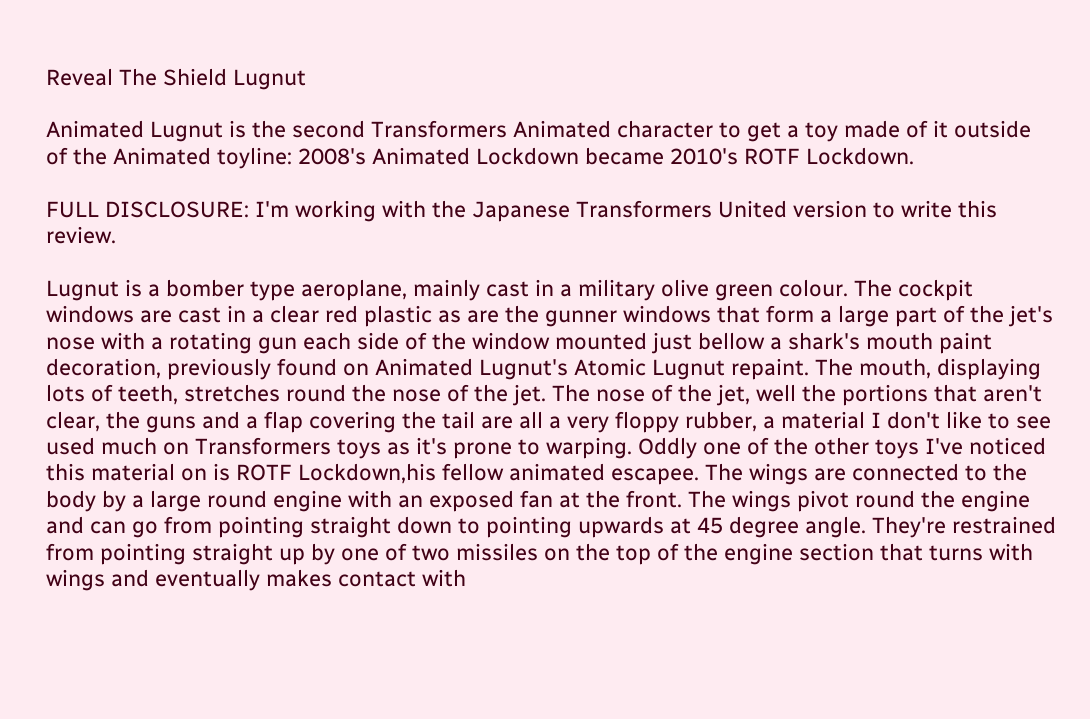Reveal The Shield Lugnut

Animated Lugnut is the second Transformers Animated character to get a toy made of it outside of the Animated toyline: 2008's Animated Lockdown became 2010's ROTF Lockdown.

FULL DISCLOSURE: I'm working with the Japanese Transformers United version to write this review.

Lugnut is a bomber type aeroplane, mainly cast in a military olive green colour. The cockpit windows are cast in a clear red plastic as are the gunner windows that form a large part of the jet's nose with a rotating gun each side of the window mounted just bellow a shark's mouth paint decoration, previously found on Animated Lugnut's Atomic Lugnut repaint. The mouth, displaying lots of teeth, stretches round the nose of the jet. The nose of the jet, well the portions that aren't clear, the guns and a flap covering the tail are all a very floppy rubber, a material I don't like to see used much on Transformers toys as it's prone to warping. Oddly one of the other toys I've noticed this material on is ROTF Lockdown,his fellow animated escapee. The wings are connected to the body by a large round engine with an exposed fan at the front. The wings pivot round the engine and can go from pointing straight down to pointing upwards at 45 degree angle. They're restrained from pointing straight up by one of two missiles on the top of the engine section that turns with wings and eventually makes contact with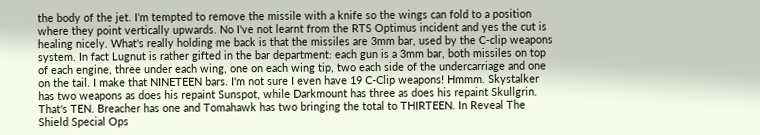the body of the jet. I'm tempted to remove the missile with a knife so the wings can fold to a position where they point vertically upwards. No I've not learnt from the RTS Optimus incident and yes the cut is healing nicely. What's really holding me back is that the missiles are 3mm bar, used by the C-clip weapons system. In fact Lugnut is rather gifted in the bar department: each gun is a 3mm bar, both missiles on top of each engine, three under each wing, one on each wing tip, two each side of the undercarriage and one on the tail. I make that NINETEEN bars. I'm not sure I even have 19 C-Clip weapons! Hmmm. Skystalker has two weapons as does his repaint Sunspot, while Darkmount has three as does his repaint Skullgrin. That's TEN. Breacher has one and Tomahawk has two bringing the total to THIRTEEN. In Reveal The Shield Special Ops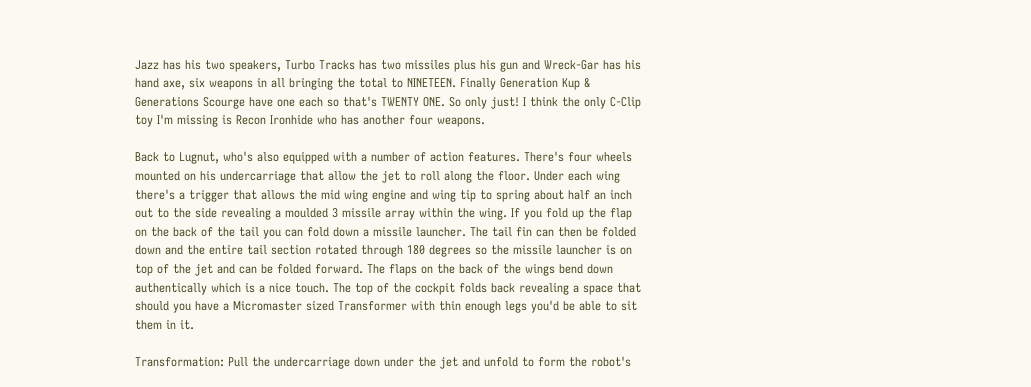Jazz has his two speakers, Turbo Tracks has two missiles plus his gun and Wreck-Gar has his hand axe, six weapons in all bringing the total to NINETEEN. Finally Generation Kup & Generations Scourge have one each so that's TWENTY ONE. So only just! I think the only C-Clip toy I'm missing is Recon Ironhide who has another four weapons.

Back to Lugnut, who's also equipped with a number of action features. There's four wheels mounted on his undercarriage that allow the jet to roll along the floor. Under each wing there's a trigger that allows the mid wing engine and wing tip to spring about half an inch out to the side revealing a moulded 3 missile array within the wing. If you fold up the flap on the back of the tail you can fold down a missile launcher. The tail fin can then be folded down and the entire tail section rotated through 180 degrees so the missile launcher is on top of the jet and can be folded forward. The flaps on the back of the wings bend down authentically which is a nice touch. The top of the cockpit folds back revealing a space that should you have a Micromaster sized Transformer with thin enough legs you'd be able to sit them in it.

Transformation: Pull the undercarriage down under the jet and unfold to form the robot's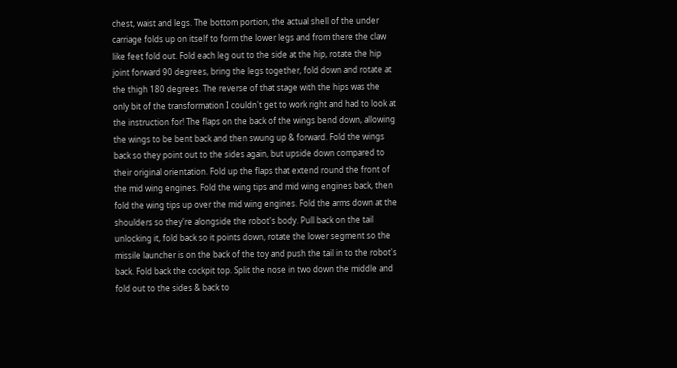chest, waist and legs. The bottom portion, the actual shell of the under carriage folds up on itself to form the lower legs and from there the claw like feet fold out. Fold each leg out to the side at the hip, rotate the hip joint forward 90 degrees, bring the legs together, fold down and rotate at the thigh 180 degrees. The reverse of that stage with the hips was the only bit of the transformation I couldn't get to work right and had to look at the instruction for! The flaps on the back of the wings bend down, allowing the wings to be bent back and then swung up & forward. Fold the wings back so they point out to the sides again, but upside down compared to their original orientation. Fold up the flaps that extend round the front of the mid wing engines. Fold the wing tips and mid wing engines back, then fold the wing tips up over the mid wing engines. Fold the arms down at the shoulders so they're alongside the robot's body. Pull back on the tail unlocking it, fold back so it points down, rotate the lower segment so the missile launcher is on the back of the toy and push the tail in to the robot's back. Fold back the cockpit top. Split the nose in two down the middle and fold out to the sides & back to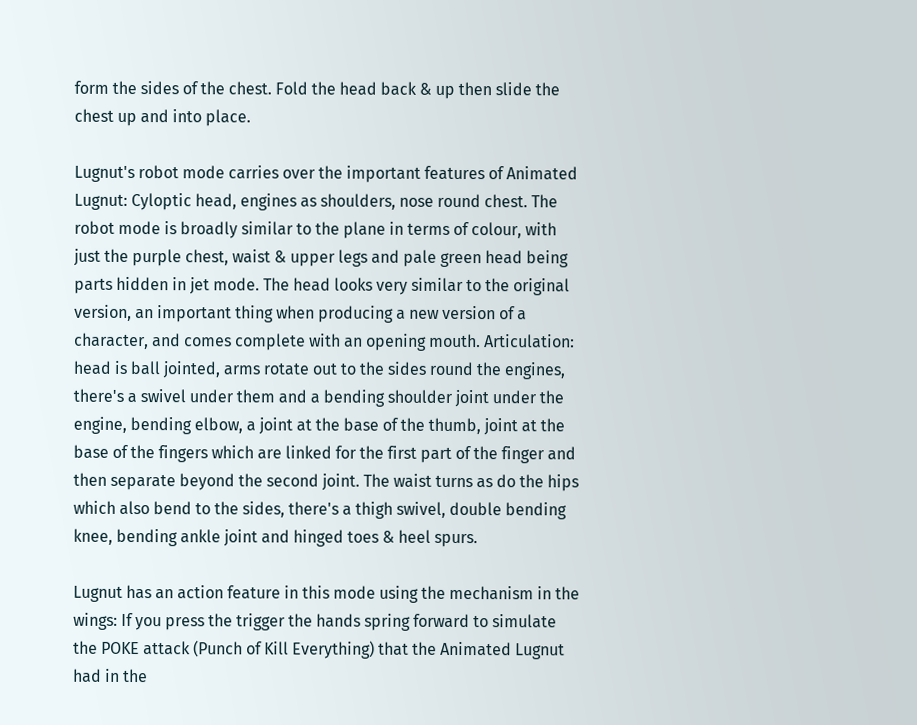form the sides of the chest. Fold the head back & up then slide the chest up and into place.

Lugnut's robot mode carries over the important features of Animated Lugnut: Cyloptic head, engines as shoulders, nose round chest. The robot mode is broadly similar to the plane in terms of colour, with just the purple chest, waist & upper legs and pale green head being parts hidden in jet mode. The head looks very similar to the original version, an important thing when producing a new version of a character, and comes complete with an opening mouth. Articulation: head is ball jointed, arms rotate out to the sides round the engines, there's a swivel under them and a bending shoulder joint under the engine, bending elbow, a joint at the base of the thumb, joint at the base of the fingers which are linked for the first part of the finger and then separate beyond the second joint. The waist turns as do the hips which also bend to the sides, there's a thigh swivel, double bending knee, bending ankle joint and hinged toes & heel spurs.

Lugnut has an action feature in this mode using the mechanism in the wings: If you press the trigger the hands spring forward to simulate the POKE attack (Punch of Kill Everything) that the Animated Lugnut had in the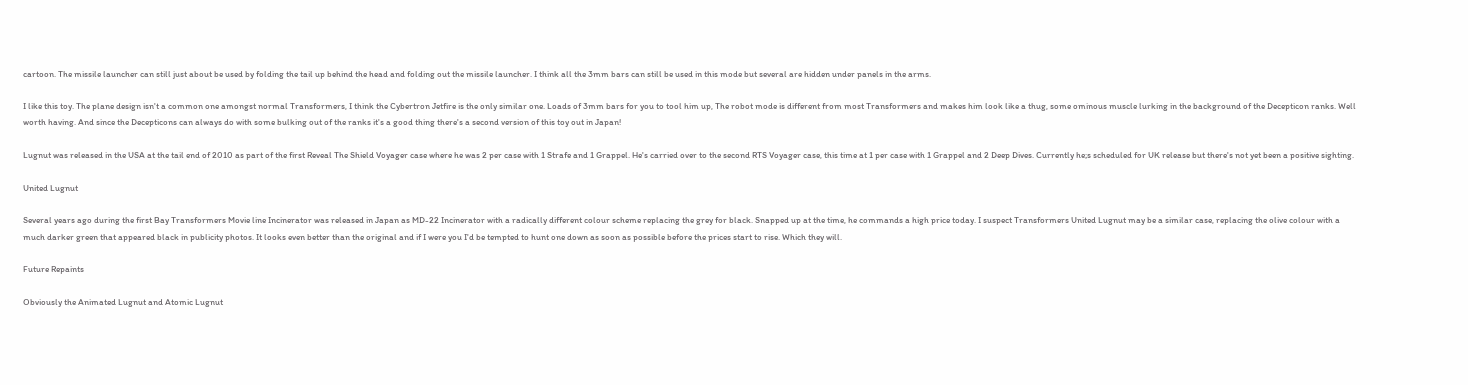cartoon. The missile launcher can still just about be used by folding the tail up behind the head and folding out the missile launcher. I think all the 3mm bars can still be used in this mode but several are hidden under panels in the arms.

I like this toy. The plane design isn't a common one amongst normal Transformers, I think the Cybertron Jetfire is the only similar one. Loads of 3mm bars for you to tool him up, The robot mode is different from most Transformers and makes him look like a thug, some ominous muscle lurking in the background of the Decepticon ranks. Well worth having. And since the Decepticons can always do with some bulking out of the ranks it's a good thing there's a second version of this toy out in Japan!

Lugnut was released in the USA at the tail end of 2010 as part of the first Reveal The Shield Voyager case where he was 2 per case with 1 Strafe and 1 Grappel. He's carried over to the second RTS Voyager case, this time at 1 per case with 1 Grappel and 2 Deep Dives. Currently he;s scheduled for UK release but there's not yet been a positive sighting.

United Lugnut

Several years ago during the first Bay Transformers Movie line Incinerator was released in Japan as MD-22 Incinerator with a radically different colour scheme replacing the grey for black. Snapped up at the time, he commands a high price today. I suspect Transformers United Lugnut may be a similar case, replacing the olive colour with a much darker green that appeared black in publicity photos. It looks even better than the original and if I were you I'd be tempted to hunt one down as soon as possible before the prices start to rise. Which they will.

Future Repaints

Obviously the Animated Lugnut and Atomic Lugnut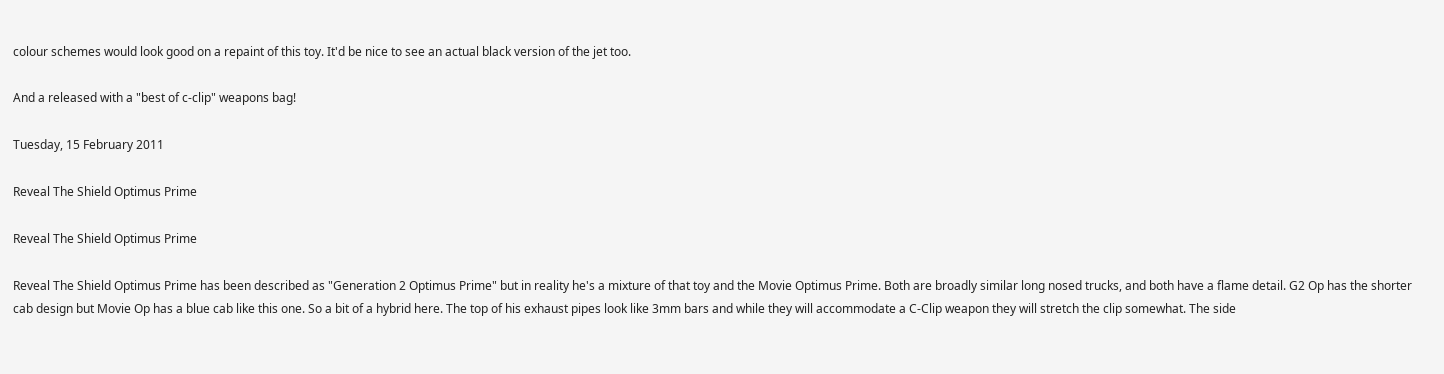colour schemes would look good on a repaint of this toy. It'd be nice to see an actual black version of the jet too.

And a released with a "best of c-clip" weapons bag!

Tuesday, 15 February 2011

Reveal The Shield Optimus Prime

Reveal The Shield Optimus Prime

Reveal The Shield Optimus Prime has been described as "Generation 2 Optimus Prime" but in reality he's a mixture of that toy and the Movie Optimus Prime. Both are broadly similar long nosed trucks, and both have a flame detail. G2 Op has the shorter cab design but Movie Op has a blue cab like this one. So a bit of a hybrid here. The top of his exhaust pipes look like 3mm bars and while they will accommodate a C-Clip weapon they will stretch the clip somewhat. The side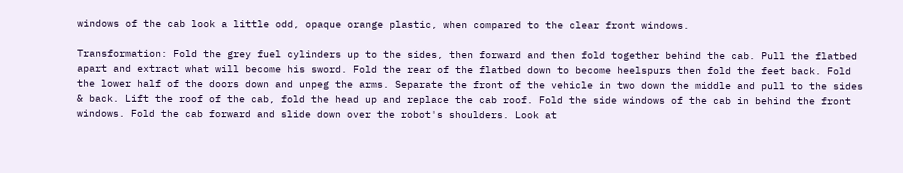windows of the cab look a little odd, opaque orange plastic, when compared to the clear front windows.

Transformation: Fold the grey fuel cylinders up to the sides, then forward and then fold together behind the cab. Pull the flatbed apart and extract what will become his sword. Fold the rear of the flatbed down to become heelspurs then fold the feet back. Fold the lower half of the doors down and unpeg the arms. Separate the front of the vehicle in two down the middle and pull to the sides & back. Lift the roof of the cab, fold the head up and replace the cab roof. Fold the side windows of the cab in behind the front windows. Fold the cab forward and slide down over the robot's shoulders. Look at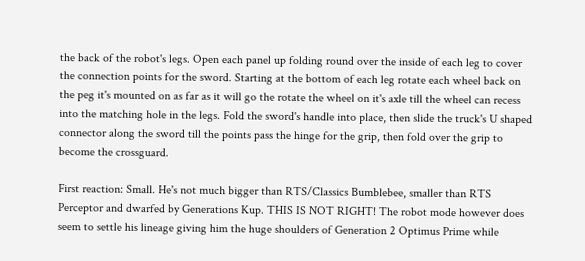the back of the robot's legs. Open each panel up folding round over the inside of each leg to cover the connection points for the sword. Starting at the bottom of each leg rotate each wheel back on the peg it's mounted on as far as it will go the rotate the wheel on it's axle till the wheel can recess into the matching hole in the legs. Fold the sword's handle into place, then slide the truck's U shaped connector along the sword till the points pass the hinge for the grip, then fold over the grip to become the crossguard.

First reaction: Small. He's not much bigger than RTS/Classics Bumblebee, smaller than RTS Perceptor and dwarfed by Generations Kup. THIS IS NOT RIGHT! The robot mode however does seem to settle his lineage giving him the huge shoulders of Generation 2 Optimus Prime while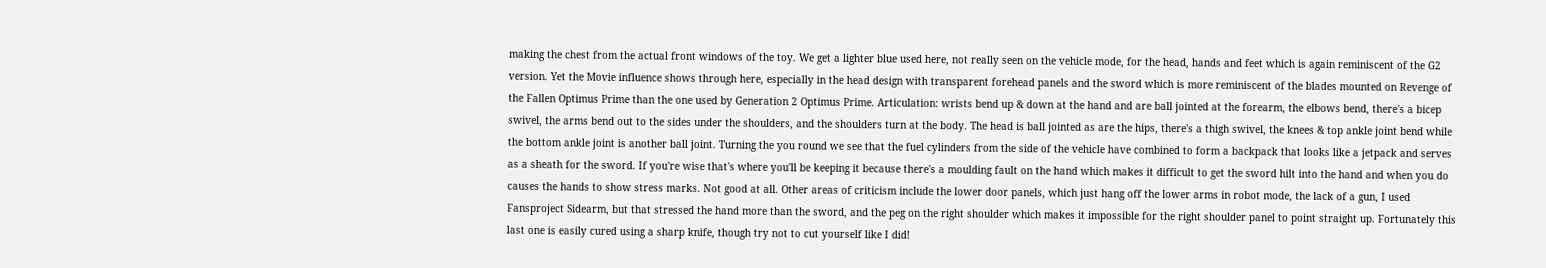making the chest from the actual front windows of the toy. We get a lighter blue used here, not really seen on the vehicle mode, for the head, hands and feet which is again reminiscent of the G2 version. Yet the Movie influence shows through here, especially in the head design with transparent forehead panels and the sword which is more reminiscent of the blades mounted on Revenge of the Fallen Optimus Prime than the one used by Generation 2 Optimus Prime. Articulation: wrists bend up & down at the hand and are ball jointed at the forearm, the elbows bend, there's a bicep swivel, the arms bend out to the sides under the shoulders, and the shoulders turn at the body. The head is ball jointed as are the hips, there's a thigh swivel, the knees & top ankle joint bend while the bottom ankle joint is another ball joint. Turning the you round we see that the fuel cylinders from the side of the vehicle have combined to form a backpack that looks like a jetpack and serves as a sheath for the sword. If you're wise that's where you'll be keeping it because there's a moulding fault on the hand which makes it difficult to get the sword hilt into the hand and when you do causes the hands to show stress marks. Not good at all. Other areas of criticism include the lower door panels, which just hang off the lower arms in robot mode, the lack of a gun, I used Fansproject Sidearm, but that stressed the hand more than the sword, and the peg on the right shoulder which makes it impossible for the right shoulder panel to point straight up. Fortunately this last one is easily cured using a sharp knife, though try not to cut yourself like I did!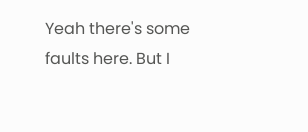Yeah there's some faults here. But I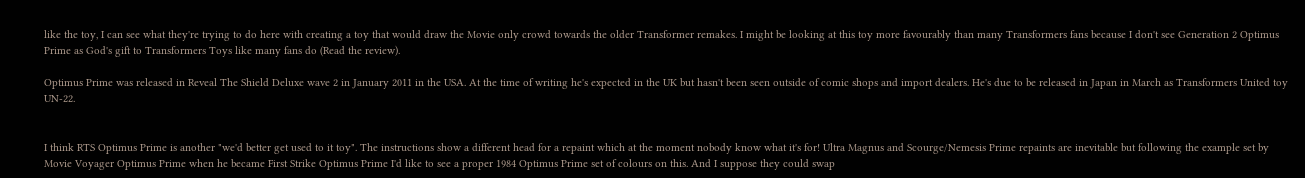like the toy, I can see what they're trying to do here with creating a toy that would draw the Movie only crowd towards the older Transformer remakes. I might be looking at this toy more favourably than many Transformers fans because I don't see Generation 2 Optimus Prime as God's gift to Transformers Toys like many fans do (Read the review).

Optimus Prime was released in Reveal The Shield Deluxe wave 2 in January 2011 in the USA. At the time of writing he's expected in the UK but hasn't been seen outside of comic shops and import dealers. He's due to be released in Japan in March as Transformers United toy UN-22.


I think RTS Optimus Prime is another "we'd better get used to it toy". The instructions show a different head for a repaint which at the moment nobody know what it's for! Ultra Magnus and Scourge/Nemesis Prime repaints are inevitable but following the example set by Movie Voyager Optimus Prime when he became First Strike Optimus Prime I'd like to see a proper 1984 Optimus Prime set of colours on this. And I suppose they could swap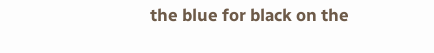the blue for black on the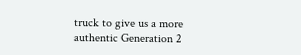truck to give us a more authentic Generation 2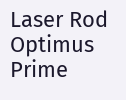Laser Rod Optimus Prime